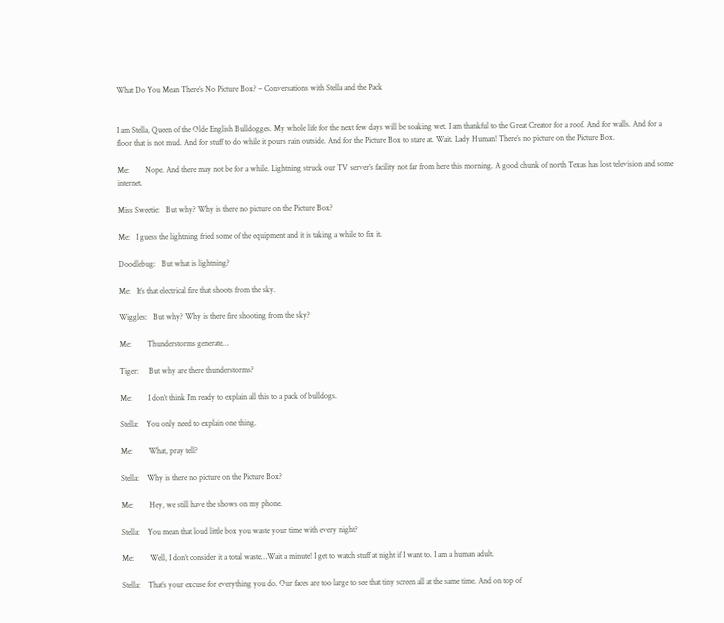What Do You Mean There’s No Picture Box? – Conversations with Stella and the Pack


I am Stella, Queen of the Olde English Bulldogges. My whole life for the next few days will be soaking wet. I am thankful to the Great Creator for a roof. And for walls. And for a floor that is not mud. And for stuff to do while it pours rain outside. And for the Picture Box to stare at. Wait. Lady Human! There’s no picture on the Picture Box.

Me:        Nope. And there may not be for a while. Lightning struck our TV server’s facility not far from here this morning. A good chunk of north Texas has lost television and some internet.

Miss Sweetie:   But why? Why is there no picture on the Picture Box?

Me:   I guess the lightning fried some of the equipment and it is taking a while to fix it.

Doodlebug:   But what is lightning?

Me:   It’s that electrical fire that shoots from the sky.

Wiggles:   But why? Why is there fire shooting from the sky?

Me:        Thunderstorms generate…

Tiger:     But why are there thunderstorms?

Me:        I don’t think I’m ready to explain all this to a pack of bulldogs.

Stella:    You only need to explain one thing.

Me:        What, pray tell?

Stella:    Why is there no picture on the Picture Box?

Me:        Hey, we still have the shows on my phone.

Stella:    You mean that loud little box you waste your time with every night?

Me:        Well, I don’t consider it a total waste…Wait a minute! I get to watch stuff at night if I want to. I am a human adult.

Stella:    That’s your excuse for everything you do. Our faces are too large to see that tiny screen all at the same time. And on top of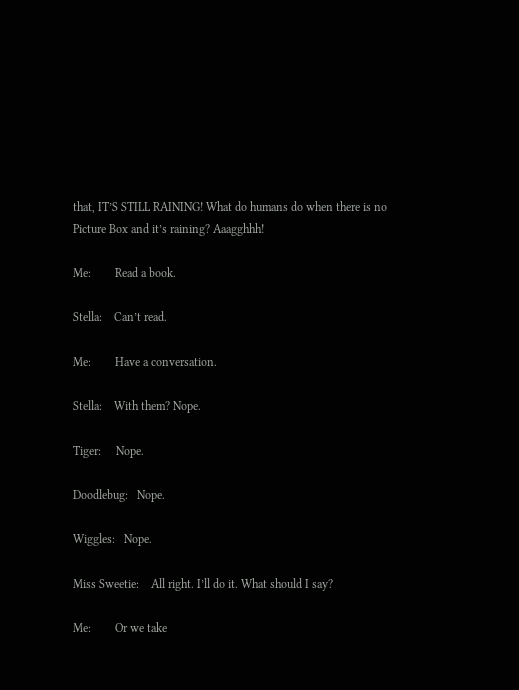that, IT’S STILL RAINING! What do humans do when there is no Picture Box and it’s raining? Aaagghhh!

Me:        Read a book.

Stella:    Can’t read.

Me:        Have a conversation.

Stella:    With them? Nope.

Tiger:     Nope.

Doodlebug:   Nope.

Wiggles:   Nope.

Miss Sweetie:    All right. I’ll do it. What should I say?

Me:        Or we take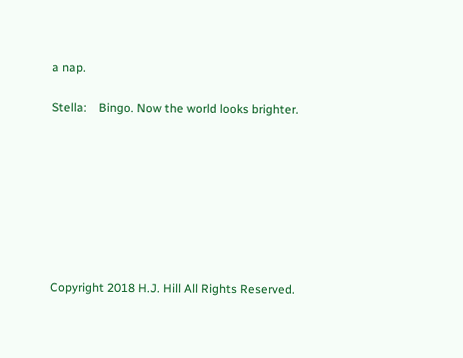a nap.

Stella:    Bingo. Now the world looks brighter.








Copyright 2018 H.J. Hill All Rights Reserved.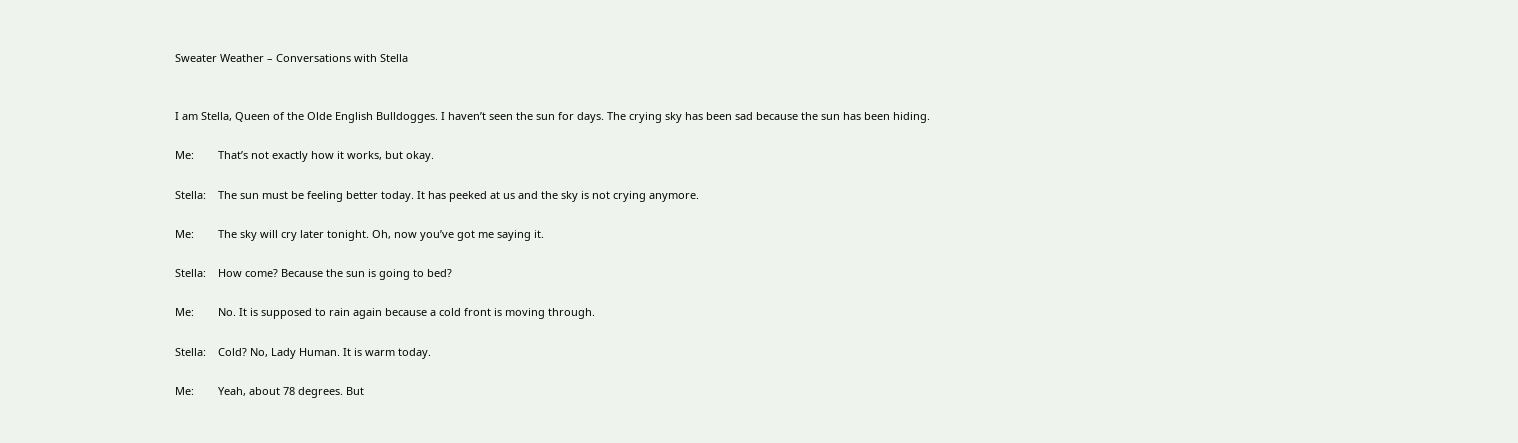Sweater Weather – Conversations with Stella


I am Stella, Queen of the Olde English Bulldogges. I haven’t seen the sun for days. The crying sky has been sad because the sun has been hiding.

Me:        That’s not exactly how it works, but okay.

Stella:    The sun must be feeling better today. It has peeked at us and the sky is not crying anymore.

Me:        The sky will cry later tonight. Oh, now you’ve got me saying it.

Stella:    How come? Because the sun is going to bed?

Me:        No. It is supposed to rain again because a cold front is moving through.

Stella:    Cold? No, Lady Human. It is warm today.

Me:        Yeah, about 78 degrees. But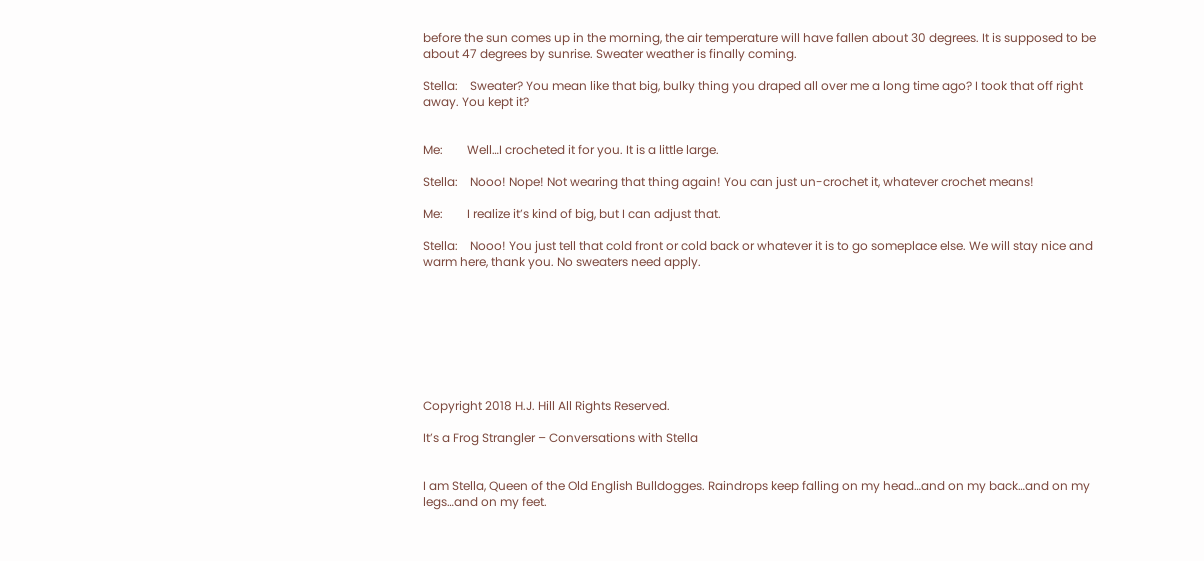before the sun comes up in the morning, the air temperature will have fallen about 30 degrees. It is supposed to be about 47 degrees by sunrise. Sweater weather is finally coming.

Stella:    Sweater? You mean like that big, bulky thing you draped all over me a long time ago? I took that off right away. You kept it?


Me:        Well…I crocheted it for you. It is a little large.

Stella:    Nooo! Nope! Not wearing that thing again! You can just un-crochet it, whatever crochet means!

Me:        I realize it’s kind of big, but I can adjust that.

Stella:    Nooo! You just tell that cold front or cold back or whatever it is to go someplace else. We will stay nice and warm here, thank you. No sweaters need apply.








Copyright 2018 H.J. Hill All Rights Reserved.

It’s a Frog Strangler – Conversations with Stella


I am Stella, Queen of the Old English Bulldogges. Raindrops keep falling on my head…and on my back…and on my legs…and on my feet.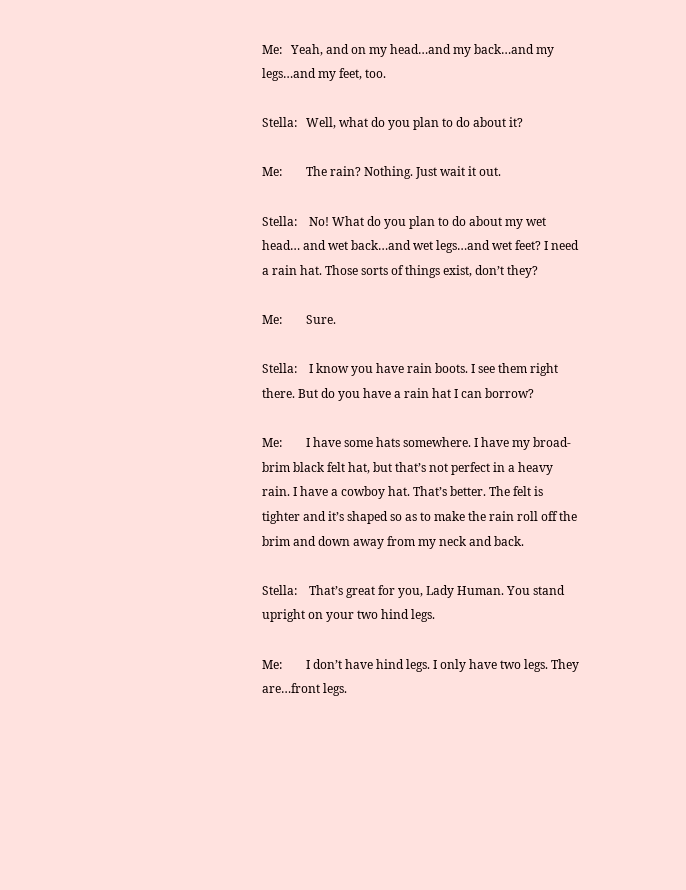Me:   Yeah, and on my head…and my back…and my legs…and my feet, too.

Stella:   Well, what do you plan to do about it?

Me:        The rain? Nothing. Just wait it out.

Stella:    No! What do you plan to do about my wet head… and wet back…and wet legs…and wet feet? I need a rain hat. Those sorts of things exist, don’t they?

Me:        Sure.

Stella:    I know you have rain boots. I see them right there. But do you have a rain hat I can borrow?

Me:        I have some hats somewhere. I have my broad-brim black felt hat, but that’s not perfect in a heavy rain. I have a cowboy hat. That’s better. The felt is tighter and it’s shaped so as to make the rain roll off the brim and down away from my neck and back.

Stella:    That’s great for you, Lady Human. You stand upright on your two hind legs.

Me:        I don’t have hind legs. I only have two legs. They are…front legs.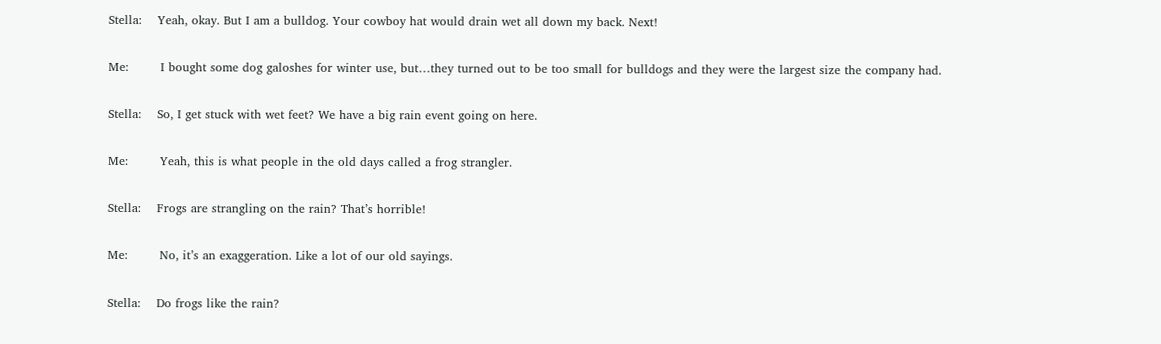Stella:    Yeah, okay. But I am a bulldog. Your cowboy hat would drain wet all down my back. Next!

Me:        I bought some dog galoshes for winter use, but…they turned out to be too small for bulldogs and they were the largest size the company had.

Stella:    So, I get stuck with wet feet? We have a big rain event going on here.

Me:        Yeah, this is what people in the old days called a frog strangler.

Stella:    Frogs are strangling on the rain? That’s horrible!

Me:        No, it’s an exaggeration. Like a lot of our old sayings.

Stella:    Do frogs like the rain?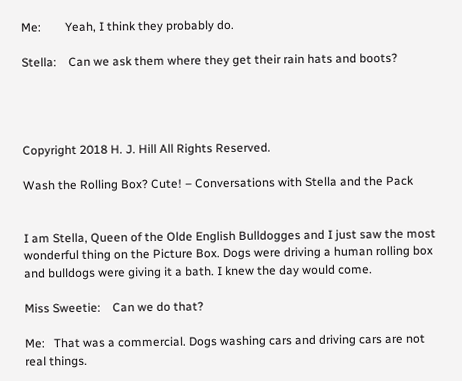Me:        Yeah, I think they probably do.

Stella:    Can we ask them where they get their rain hats and boots?




Copyright 2018 H. J. Hill All Rights Reserved.

Wash the Rolling Box? Cute! – Conversations with Stella and the Pack


I am Stella, Queen of the Olde English Bulldogges and I just saw the most wonderful thing on the Picture Box. Dogs were driving a human rolling box and bulldogs were giving it a bath. I knew the day would come.

Miss Sweetie:    Can we do that?

Me:   That was a commercial. Dogs washing cars and driving cars are not real things.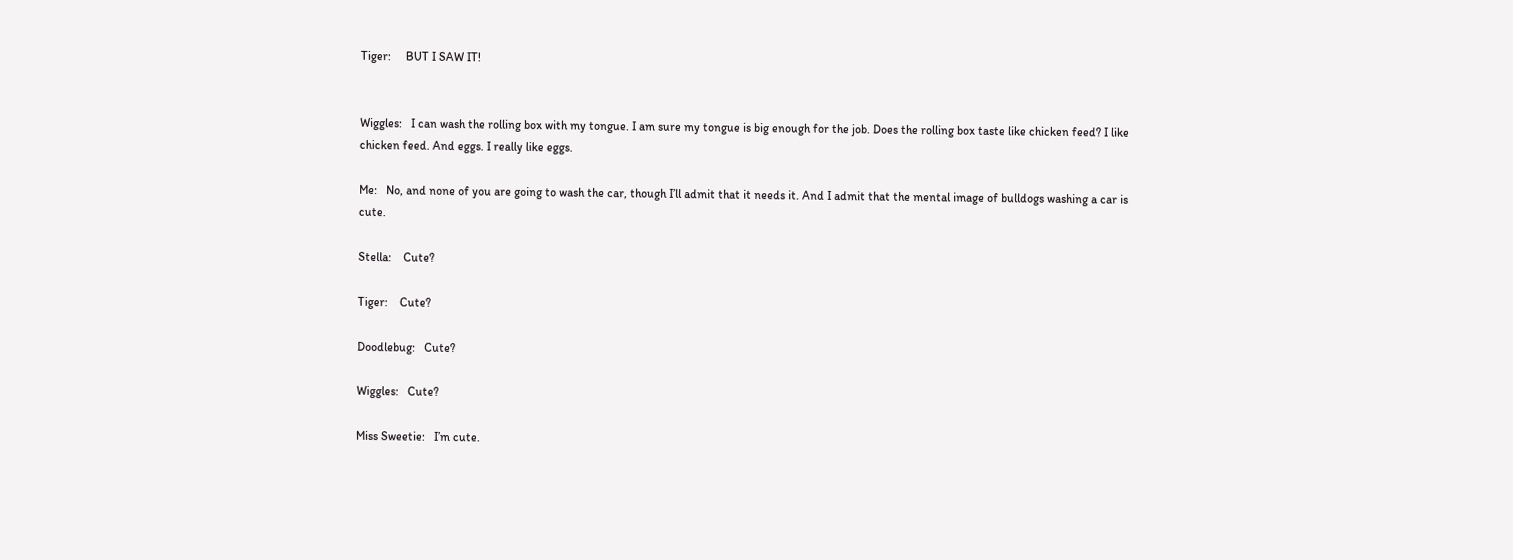Tiger:     BUT I SAW IT!


Wiggles:   I can wash the rolling box with my tongue. I am sure my tongue is big enough for the job. Does the rolling box taste like chicken feed? I like chicken feed. And eggs. I really like eggs.

Me:   No, and none of you are going to wash the car, though I’ll admit that it needs it. And I admit that the mental image of bulldogs washing a car is cute.

Stella:    Cute?

Tiger:    Cute?

Doodlebug:   Cute?

Wiggles:   Cute?

Miss Sweetie:   I’m cute.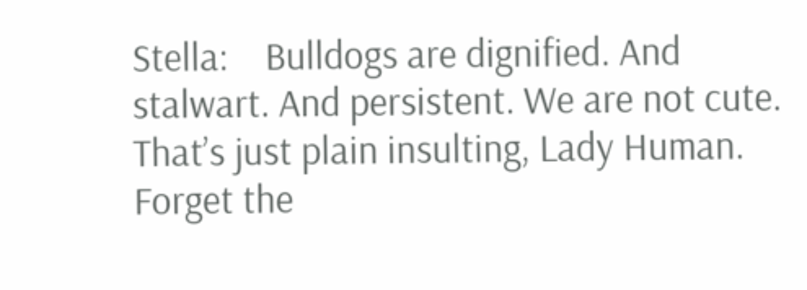Stella:    Bulldogs are dignified. And stalwart. And persistent. We are not cute. That’s just plain insulting, Lady Human. Forget the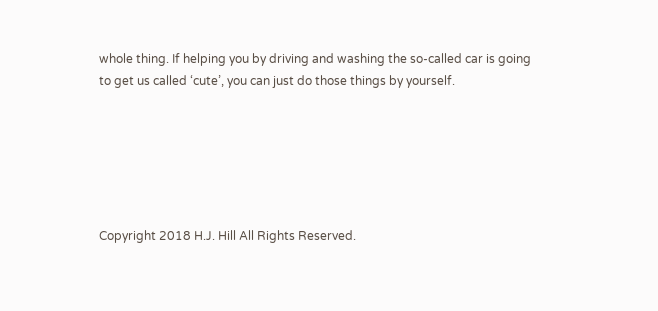whole thing. If helping you by driving and washing the so-called car is going to get us called ‘cute’, you can just do those things by yourself.






Copyright 2018 H.J. Hill All Rights Reserved.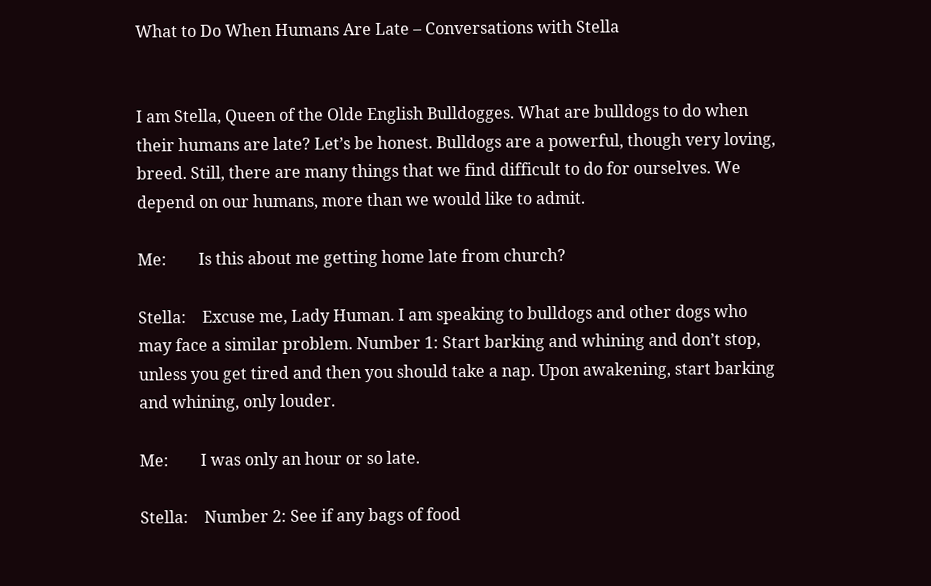What to Do When Humans Are Late – Conversations with Stella


I am Stella, Queen of the Olde English Bulldogges. What are bulldogs to do when their humans are late? Let’s be honest. Bulldogs are a powerful, though very loving, breed. Still, there are many things that we find difficult to do for ourselves. We depend on our humans, more than we would like to admit.

Me:        Is this about me getting home late from church?

Stella:    Excuse me, Lady Human. I am speaking to bulldogs and other dogs who may face a similar problem. Number 1: Start barking and whining and don’t stop, unless you get tired and then you should take a nap. Upon awakening, start barking and whining, only louder.

Me:        I was only an hour or so late.

Stella:    Number 2: See if any bags of food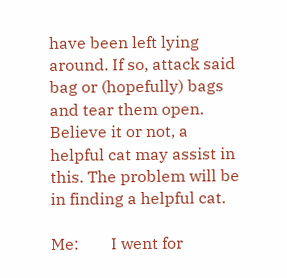have been left lying around. If so, attack said bag or (hopefully) bags and tear them open. Believe it or not, a helpful cat may assist in this. The problem will be in finding a helpful cat.

Me:        I went for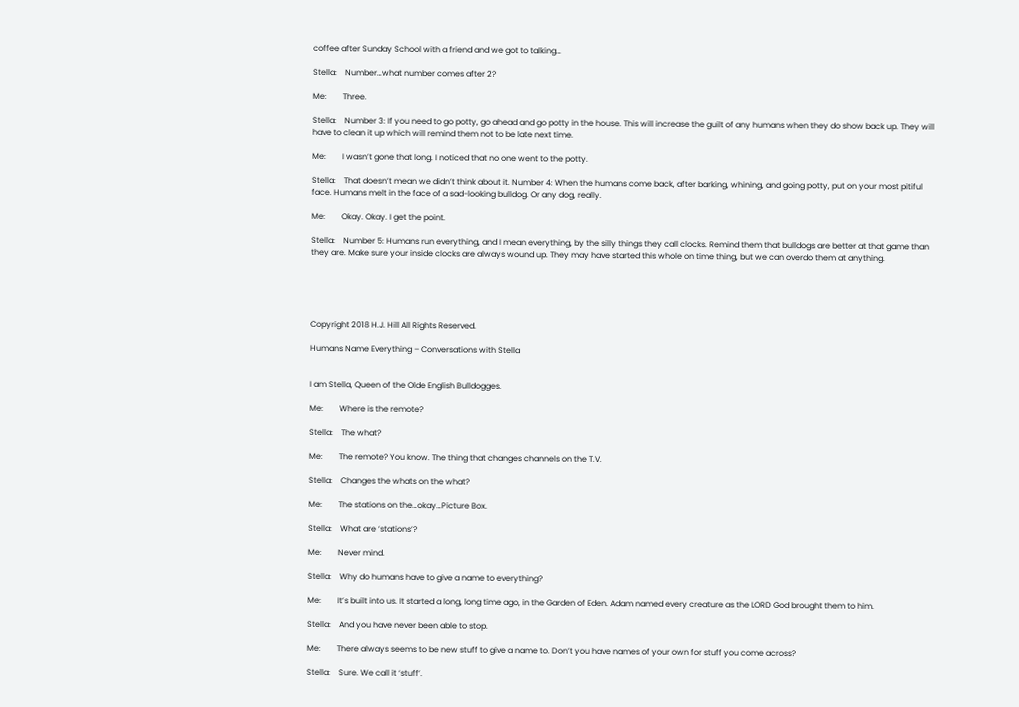coffee after Sunday School with a friend and we got to talking…

Stella:    Number…what number comes after 2?

Me:        Three.

Stella:    Number 3: If you need to go potty, go ahead and go potty in the house. This will increase the guilt of any humans when they do show back up. They will have to clean it up which will remind them not to be late next time.

Me:        I wasn’t gone that long. I noticed that no one went to the potty.

Stella:    That doesn’t mean we didn’t think about it. Number 4: When the humans come back, after barking, whining, and going potty, put on your most pitiful face. Humans melt in the face of a sad-looking bulldog. Or any dog, really.

Me:        Okay. Okay. I get the point.

Stella:    Number 5: Humans run everything, and I mean everything, by the silly things they call clocks. Remind them that bulldogs are better at that game than they are. Make sure your inside clocks are always wound up. They may have started this whole on time thing, but we can overdo them at anything.





Copyright 2018 H.J. Hill All Rights Reserved.

Humans Name Everything – Conversations with Stella


I am Stella, Queen of the Olde English Bulldogges.

Me:        Where is the remote?

Stella:    The what?

Me:        The remote? You know. The thing that changes channels on the T.V.

Stella:    Changes the whats on the what?

Me:        The stations on the…okay…Picture Box.

Stella:    What are ‘stations’?

Me:        Never mind.

Stella:    Why do humans have to give a name to everything?

Me:        It’s built into us. It started a long, long time ago, in the Garden of Eden. Adam named every creature as the LORD God brought them to him.

Stella:    And you have never been able to stop.

Me:        There always seems to be new stuff to give a name to. Don’t you have names of your own for stuff you come across?

Stella:    Sure. We call it ‘stuff’.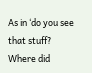As in ‘do you see that stuff? Where did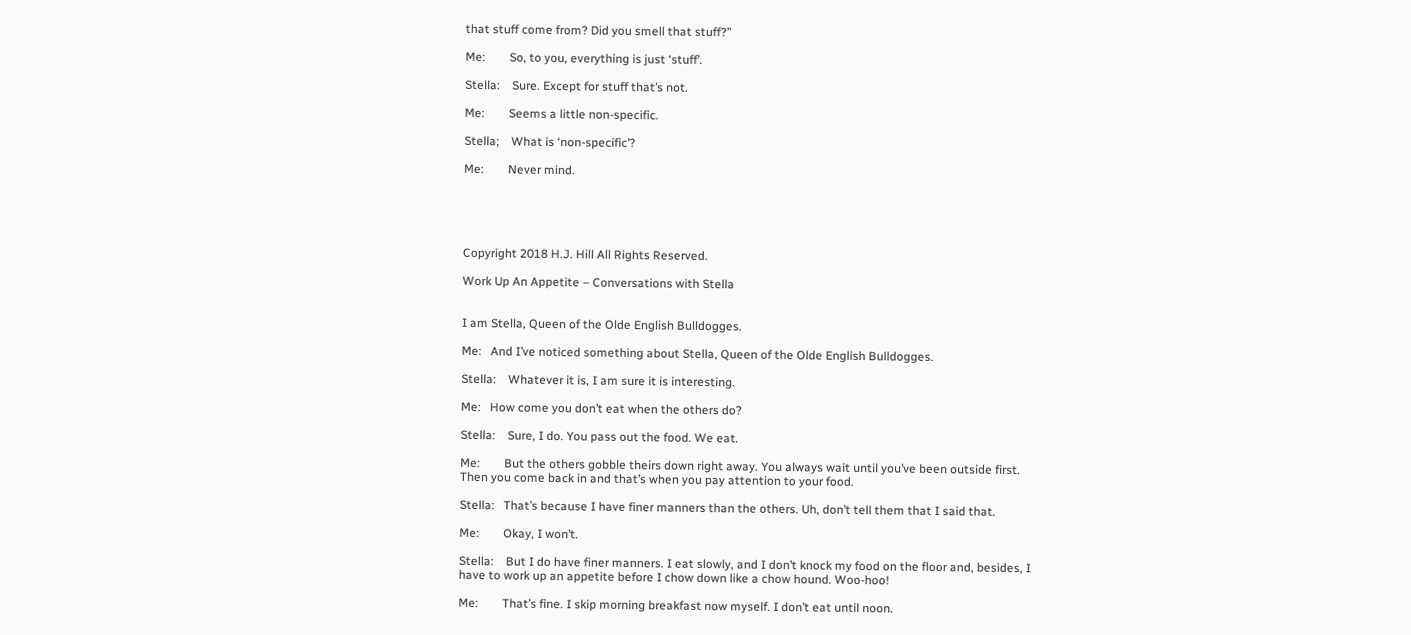that stuff come from? Did you smell that stuff?”

Me:        So, to you, everything is just ‘stuff’.

Stella:    Sure. Except for stuff that’s not.

Me:        Seems a little non-specific.

Stella;    What is ‘non-specific’?

Me:        Never mind.





Copyright 2018 H.J. Hill All Rights Reserved.

Work Up An Appetite – Conversations with Stella


I am Stella, Queen of the Olde English Bulldogges.

Me:   And I’ve noticed something about Stella, Queen of the Olde English Bulldogges.

Stella:    Whatever it is, I am sure it is interesting.

Me:   How come you don’t eat when the others do?

Stella:    Sure, I do. You pass out the food. We eat.

Me:        But the others gobble theirs down right away. You always wait until you’ve been outside first. Then you come back in and that’s when you pay attention to your food.

Stella:   That’s because I have finer manners than the others. Uh, don’t tell them that I said that.

Me:        Okay, I won’t.

Stella:    But I do have finer manners. I eat slowly, and I don’t knock my food on the floor and, besides, I have to work up an appetite before I chow down like a chow hound. Woo-hoo!

Me:        That’s fine. I skip morning breakfast now myself. I don’t eat until noon.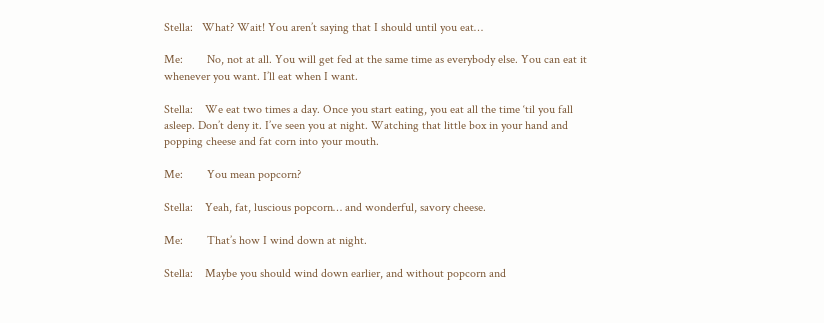Stella:   What? Wait! You aren’t saying that I should until you eat…

Me:        No, not at all. You will get fed at the same time as everybody else. You can eat it whenever you want. I’ll eat when I want.

Stella:    We eat two times a day. Once you start eating, you eat all the time ‘til you fall asleep. Don’t deny it. I’ve seen you at night. Watching that little box in your hand and popping cheese and fat corn into your mouth.

Me:        You mean popcorn?

Stella:    Yeah, fat, luscious popcorn… and wonderful, savory cheese.

Me:        That’s how I wind down at night.

Stella:    Maybe you should wind down earlier, and without popcorn and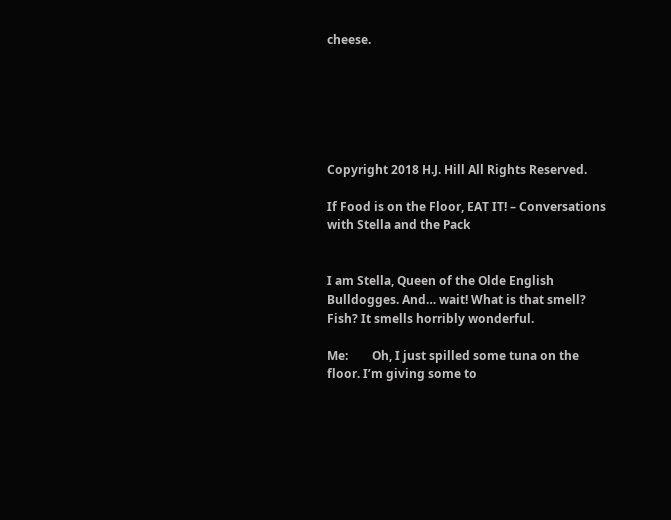cheese.






Copyright 2018 H.J. Hill All Rights Reserved.

If Food is on the Floor, EAT IT! – Conversations with Stella and the Pack


I am Stella, Queen of the Olde English Bulldogges. And… wait! What is that smell? Fish? It smells horribly wonderful.

Me:        Oh, I just spilled some tuna on the floor. I’m giving some to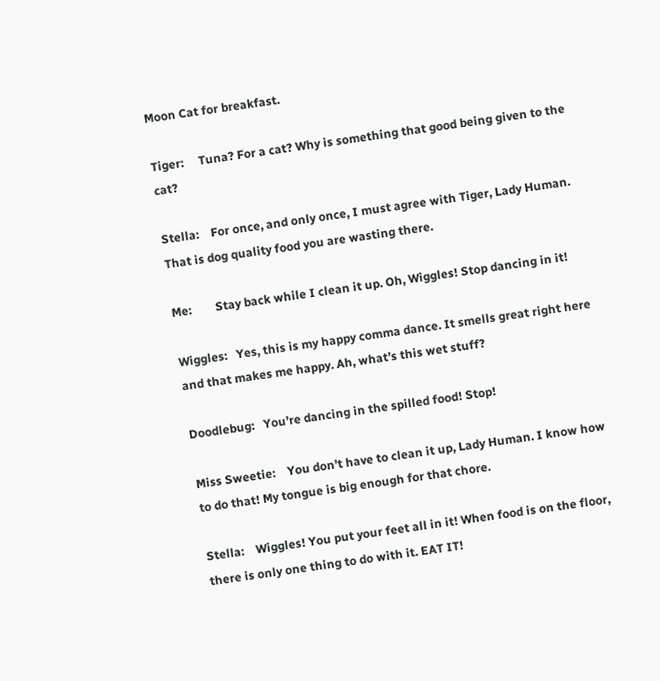Moon Cat for breakfast.

Tiger:     Tuna? For a cat? Why is something that good being given to the cat?

Stella:    For once, and only once, I must agree with Tiger, Lady Human. That is dog quality food you are wasting there.

Me:        Stay back while I clean it up. Oh, Wiggles! Stop dancing in it!

Wiggles:   Yes, this is my happy comma dance. It smells great right here and that makes me happy. Ah, what’s this wet stuff?

Doodlebug:   You’re dancing in the spilled food! Stop!

Miss Sweetie:    You don’t have to clean it up, Lady Human. I know how to do that! My tongue is big enough for that chore.

Stella:    Wiggles! You put your feet all in it! When food is on the floor, there is only one thing to do with it. EAT IT!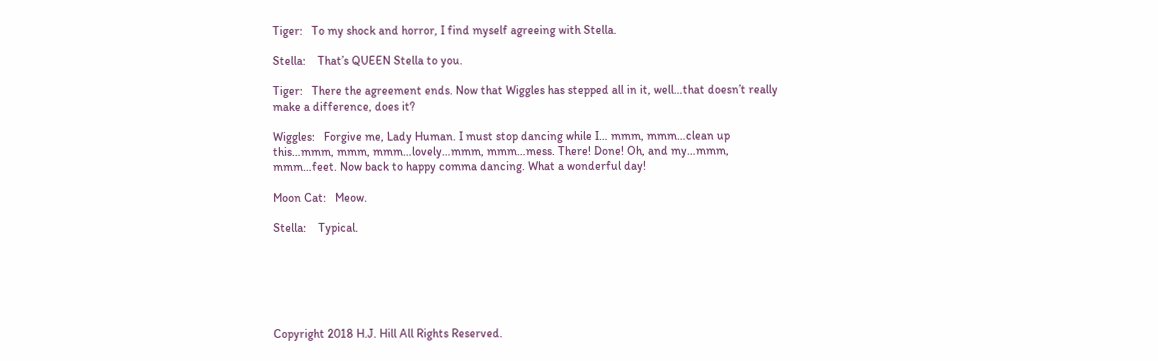Tiger:   To my shock and horror, I find myself agreeing with Stella.

Stella:    That’s QUEEN Stella to you.

Tiger:   There the agreement ends. Now that Wiggles has stepped all in it, well…that doesn’t really make a difference, does it?

Wiggles:   Forgive me, Lady Human. I must stop dancing while I… mmm, mmm…clean up this…mmm, mmm, mmm…lovely…mmm, mmm…mess. There! Done! Oh, and my…mmm, mmm…feet. Now back to happy comma dancing. What a wonderful day!

Moon Cat:   Meow.

Stella:    Typical.






Copyright 2018 H.J. Hill All Rights Reserved.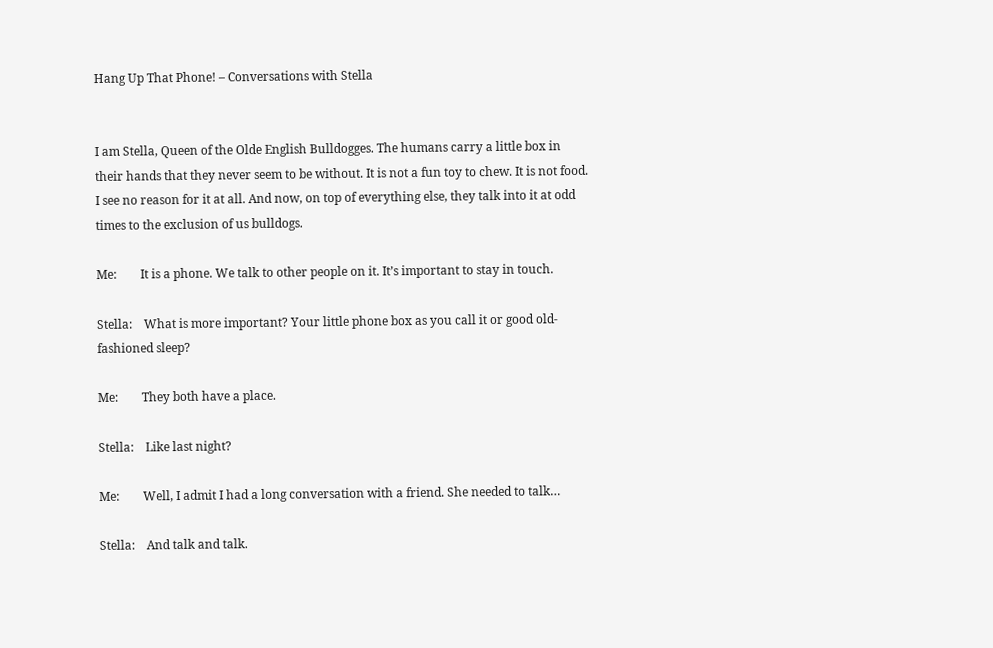Hang Up That Phone! – Conversations with Stella


I am Stella, Queen of the Olde English Bulldogges. The humans carry a little box in their hands that they never seem to be without. It is not a fun toy to chew. It is not food. I see no reason for it at all. And now, on top of everything else, they talk into it at odd times to the exclusion of us bulldogs.

Me:        It is a phone. We talk to other people on it. It’s important to stay in touch.

Stella:    What is more important? Your little phone box as you call it or good old-fashioned sleep?

Me:        They both have a place.

Stella:    Like last night?

Me:        Well, I admit I had a long conversation with a friend. She needed to talk…

Stella:    And talk and talk.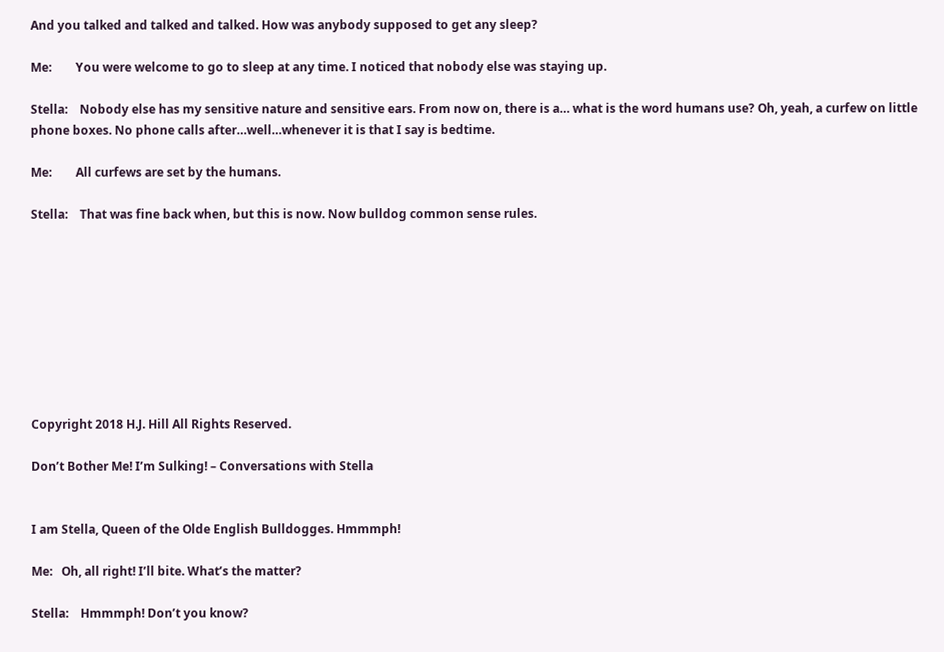And you talked and talked and talked. How was anybody supposed to get any sleep?

Me:        You were welcome to go to sleep at any time. I noticed that nobody else was staying up.

Stella:    Nobody else has my sensitive nature and sensitive ears. From now on, there is a… what is the word humans use? Oh, yeah, a curfew on little phone boxes. No phone calls after…well…whenever it is that I say is bedtime.

Me:        All curfews are set by the humans.

Stella:    That was fine back when, but this is now. Now bulldog common sense rules.









Copyright 2018 H.J. Hill All Rights Reserved.

Don’t Bother Me! I’m Sulking! – Conversations with Stella


I am Stella, Queen of the Olde English Bulldogges. Hmmmph!

Me:   Oh, all right! I’ll bite. What’s the matter?

Stella:    Hmmmph! Don’t you know?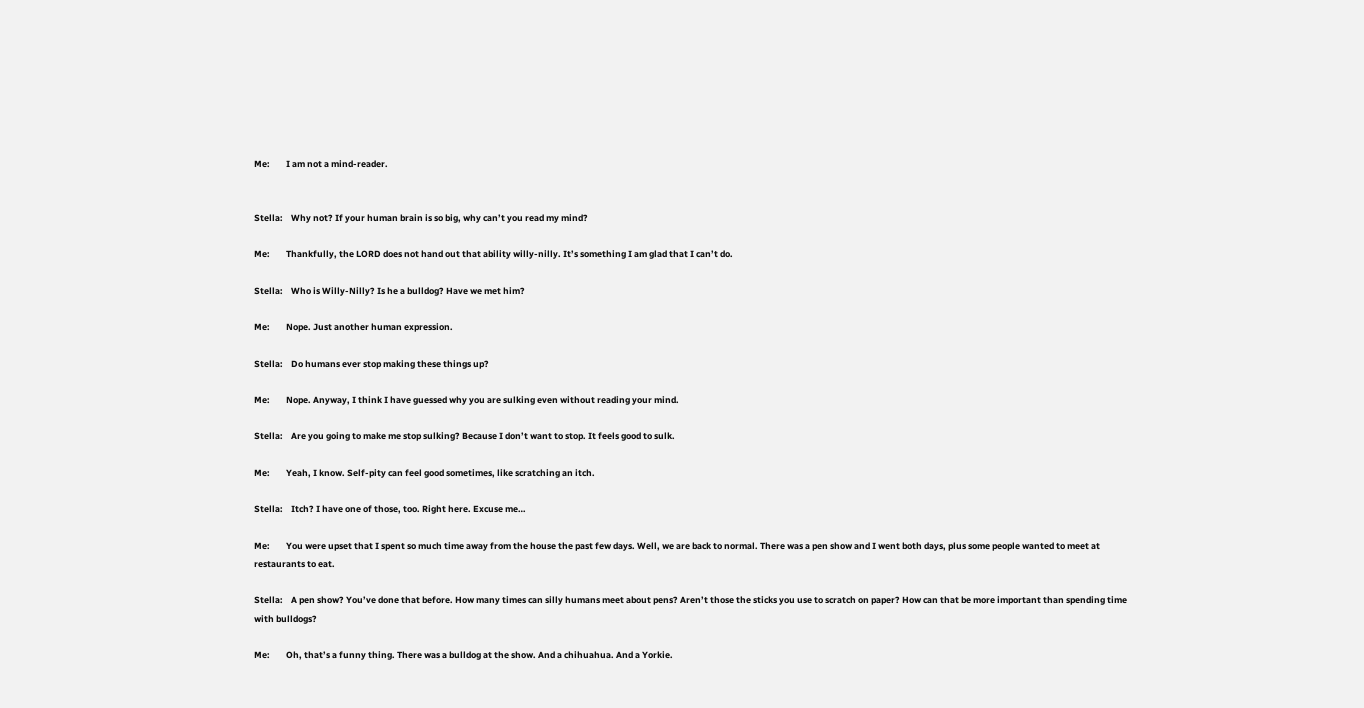Me:        I am not a mind-reader.


Stella:    Why not? If your human brain is so big, why can’t you read my mind?

Me:        Thankfully, the LORD does not hand out that ability willy-nilly. It’s something I am glad that I can’t do.

Stella:    Who is Willy-Nilly? Is he a bulldog? Have we met him?

Me:        Nope. Just another human expression.

Stella:    Do humans ever stop making these things up?

Me:        Nope. Anyway, I think I have guessed why you are sulking even without reading your mind.

Stella:    Are you going to make me stop sulking? Because I don’t want to stop. It feels good to sulk.

Me:        Yeah, I know. Self-pity can feel good sometimes, like scratching an itch.

Stella:    Itch? I have one of those, too. Right here. Excuse me…

Me:        You were upset that I spent so much time away from the house the past few days. Well, we are back to normal. There was a pen show and I went both days, plus some people wanted to meet at restaurants to eat.

Stella:    A pen show? You’ve done that before. How many times can silly humans meet about pens? Aren’t those the sticks you use to scratch on paper? How can that be more important than spending time with bulldogs?

Me:        Oh, that’s a funny thing. There was a bulldog at the show. And a chihuahua. And a Yorkie.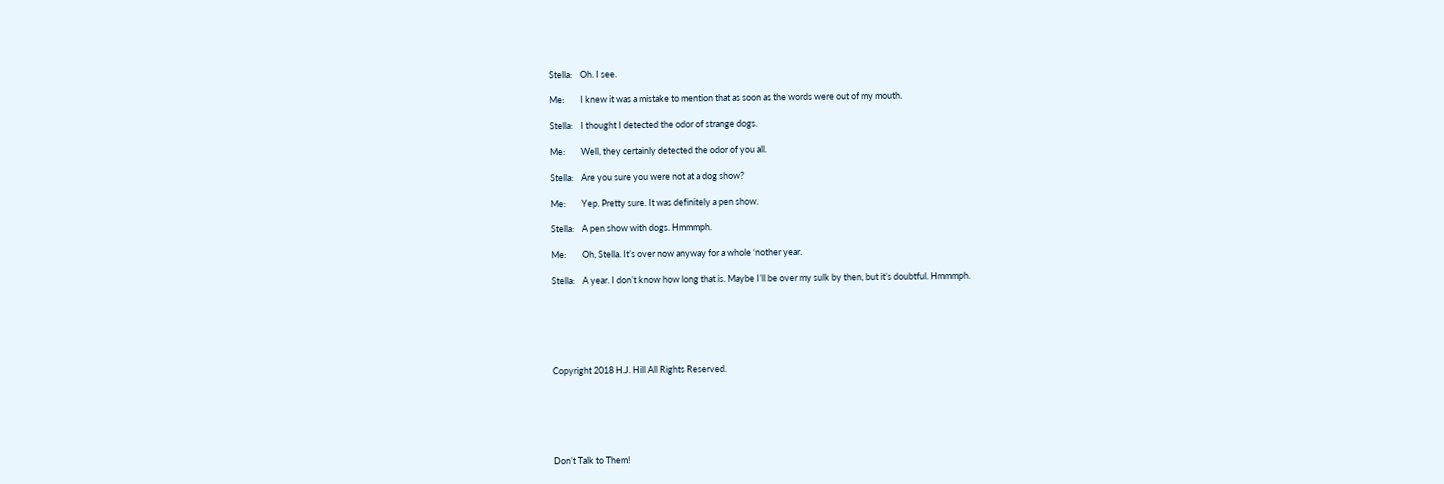Stella:    Oh. I see.

Me:        I knew it was a mistake to mention that as soon as the words were out of my mouth.

Stella:    I thought I detected the odor of strange dogs.

Me:        Well, they certainly detected the odor of you all.

Stella:    Are you sure you were not at a dog show?

Me:        Yep. Pretty sure. It was definitely a pen show.

Stella:    A pen show with dogs. Hmmmph.

Me:        Oh, Stella. It’s over now anyway for a whole ‘nother year.

Stella:    A year. I don’t know how long that is. Maybe I’ll be over my sulk by then, but it’s doubtful. Hmmmph.






Copyright 2018 H.J. Hill All Rights Reserved.






Don’t Talk to Them!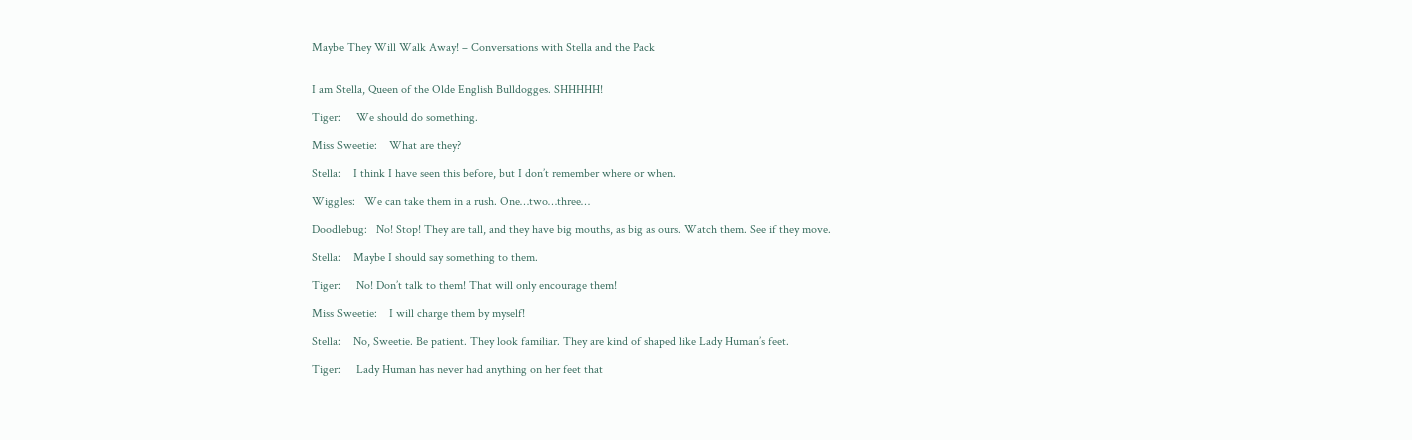Maybe They Will Walk Away! – Conversations with Stella and the Pack


I am Stella, Queen of the Olde English Bulldogges. SHHHHH!

Tiger:     We should do something.

Miss Sweetie:    What are they?

Stella:    I think I have seen this before, but I don’t remember where or when.

Wiggles:   We can take them in a rush. One…two…three…

Doodlebug:   No! Stop! They are tall, and they have big mouths, as big as ours. Watch them. See if they move.

Stella:    Maybe I should say something to them.

Tiger:     No! Don’t talk to them! That will only encourage them!

Miss Sweetie:    I will charge them by myself!

Stella:    No, Sweetie. Be patient. They look familiar. They are kind of shaped like Lady Human’s feet.

Tiger:     Lady Human has never had anything on her feet that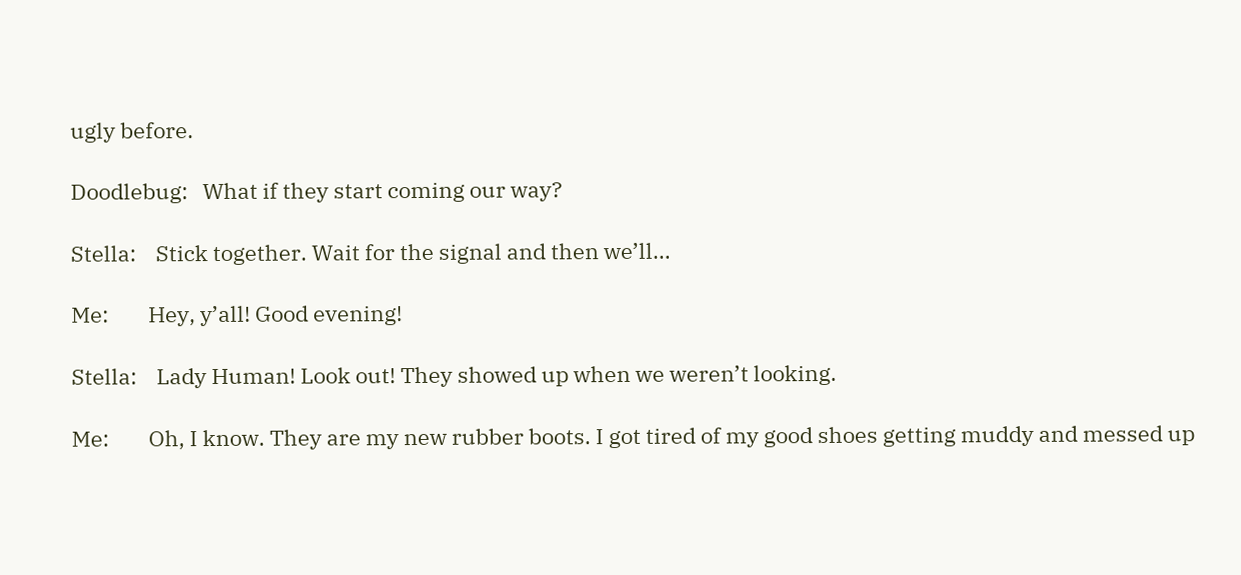ugly before.

Doodlebug:   What if they start coming our way?

Stella:    Stick together. Wait for the signal and then we’ll…

Me:        Hey, y’all! Good evening!

Stella:    Lady Human! Look out! They showed up when we weren’t looking.

Me:        Oh, I know. They are my new rubber boots. I got tired of my good shoes getting muddy and messed up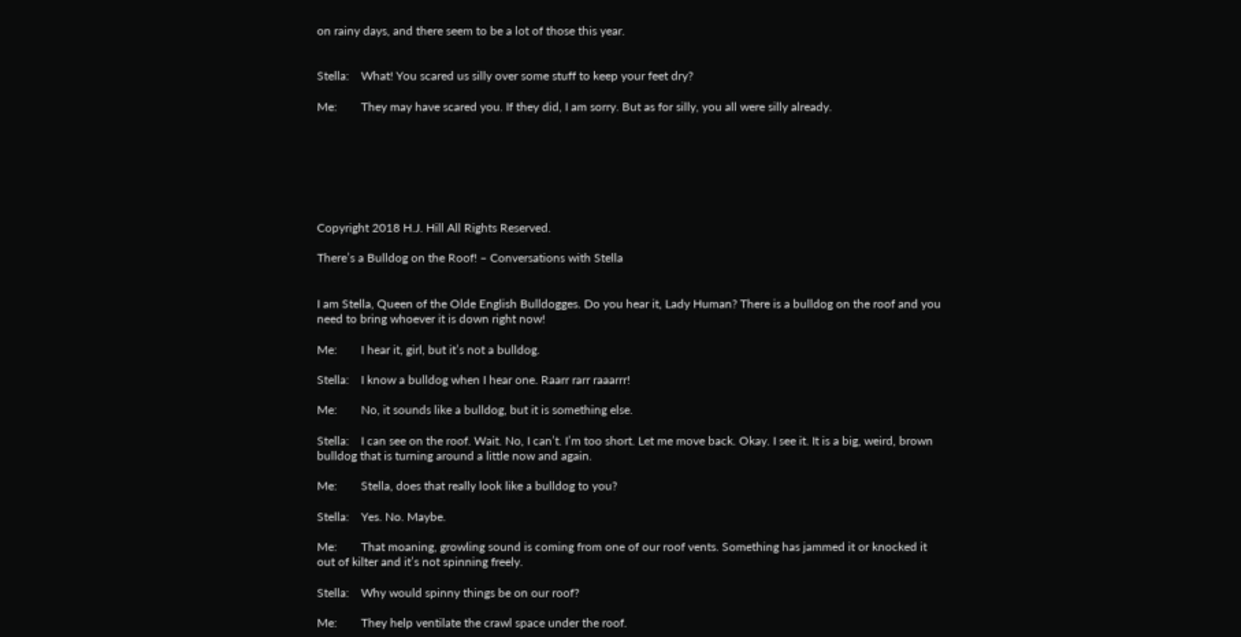on rainy days, and there seem to be a lot of those this year.


Stella:    What! You scared us silly over some stuff to keep your feet dry?

Me:        They may have scared you. If they did, I am sorry. But as for silly, you all were silly already.







Copyright 2018 H.J. Hill All Rights Reserved.

There’s a Bulldog on the Roof! – Conversations with Stella


I am Stella, Queen of the Olde English Bulldogges. Do you hear it, Lady Human? There is a bulldog on the roof and you need to bring whoever it is down right now!

Me:        I hear it, girl, but it’s not a bulldog.

Stella:    I know a bulldog when I hear one. Raarr rarr raaarrr!

Me:        No, it sounds like a bulldog, but it is something else.

Stella:    I can see on the roof. Wait. No, I can’t. I’m too short. Let me move back. Okay. I see it. It is a big, weird, brown bulldog that is turning around a little now and again.

Me:        Stella, does that really look like a bulldog to you?

Stella:    Yes. No. Maybe.

Me:        That moaning, growling sound is coming from one of our roof vents. Something has jammed it or knocked it out of kilter and it’s not spinning freely.

Stella:    Why would spinny things be on our roof?

Me:        They help ventilate the crawl space under the roof.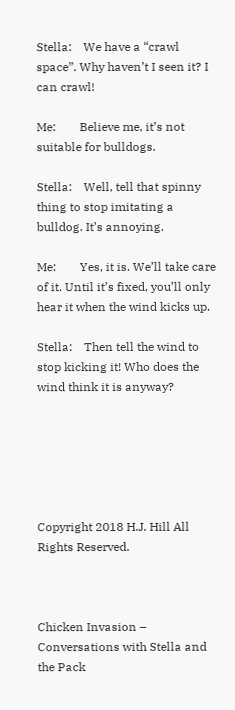Stella:    We have a “crawl space”. Why haven’t I seen it? I can crawl!

Me:        Believe me, it’s not suitable for bulldogs.

Stella:    Well, tell that spinny thing to stop imitating a bulldog. It’s annoying.

Me:        Yes, it is. We’ll take care of it. Until it’s fixed, you’ll only hear it when the wind kicks up.

Stella:    Then tell the wind to stop kicking it! Who does the wind think it is anyway?






Copyright 2018 H.J. Hill All Rights Reserved.



Chicken Invasion – Conversations with Stella and the Pack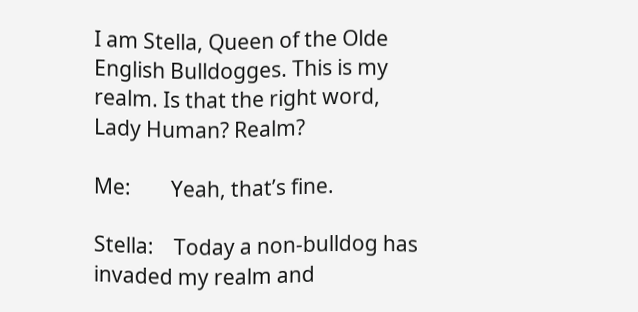I am Stella, Queen of the Olde English Bulldogges. This is my realm. Is that the right word, Lady Human? Realm?

Me:        Yeah, that’s fine.

Stella:    Today a non-bulldog has invaded my realm and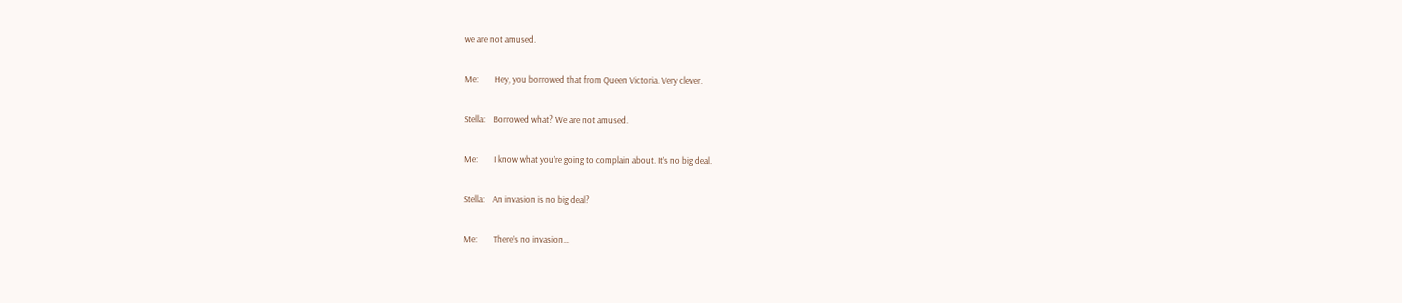we are not amused.

Me:        Hey, you borrowed that from Queen Victoria. Very clever.

Stella:    Borrowed what? We are not amused.

Me:        I know what you’re going to complain about. It’s no big deal.

Stella:    An invasion is no big deal?

Me:        There’s no invasion…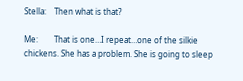Stella:    Then what is that?

Me:        That is one…I repeat…one of the silkie chickens. She has a problem. She is going to sleep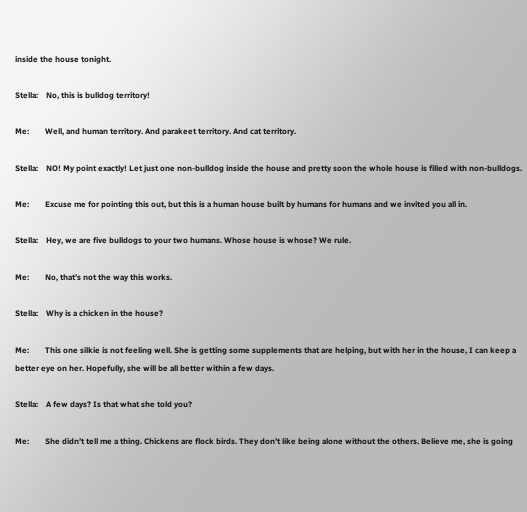inside the house tonight.

Stella:    No, this is bulldog territory!

Me:        Well, and human territory. And parakeet territory. And cat territory.

Stella:    NO! My point exactly! Let just one non-bulldog inside the house and pretty soon the whole house is filled with non-bulldogs.

Me:        Excuse me for pointing this out, but this is a human house built by humans for humans and we invited you all in.

Stella:    Hey, we are five bulldogs to your two humans. Whose house is whose? We rule.

Me:        No, that’s not the way this works.

Stella:    Why is a chicken in the house?

Me:        This one silkie is not feeling well. She is getting some supplements that are helping, but with her in the house, I can keep a better eye on her. Hopefully, she will be all better within a few days.

Stella:    A few days? Is that what she told you?

Me:        She didn’t tell me a thing. Chickens are flock birds. They don’t like being alone without the others. Believe me, she is going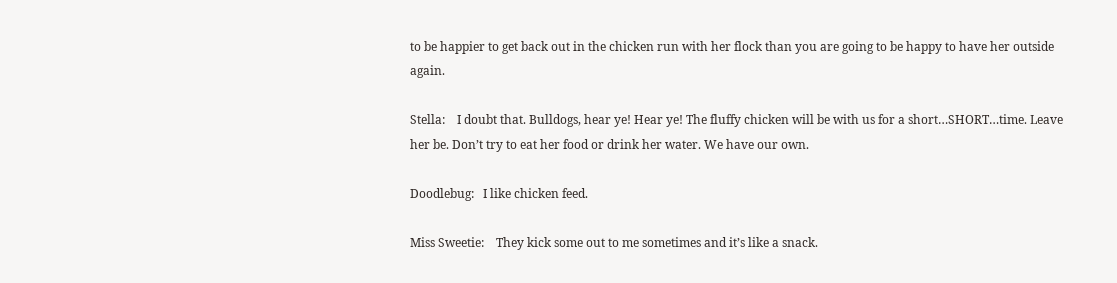to be happier to get back out in the chicken run with her flock than you are going to be happy to have her outside again.

Stella:    I doubt that. Bulldogs, hear ye! Hear ye! The fluffy chicken will be with us for a short…SHORT…time. Leave her be. Don’t try to eat her food or drink her water. We have our own.

Doodlebug:   I like chicken feed.

Miss Sweetie:    They kick some out to me sometimes and it’s like a snack.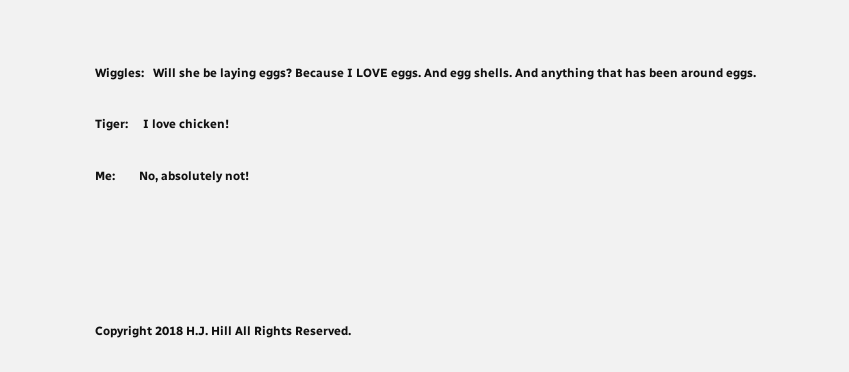Wiggles:   Will she be laying eggs? Because I LOVE eggs. And egg shells. And anything that has been around eggs.

Tiger:     I love chicken!

Me:        No, absolutely not!





Copyright 2018 H.J. Hill All Rights Reserved.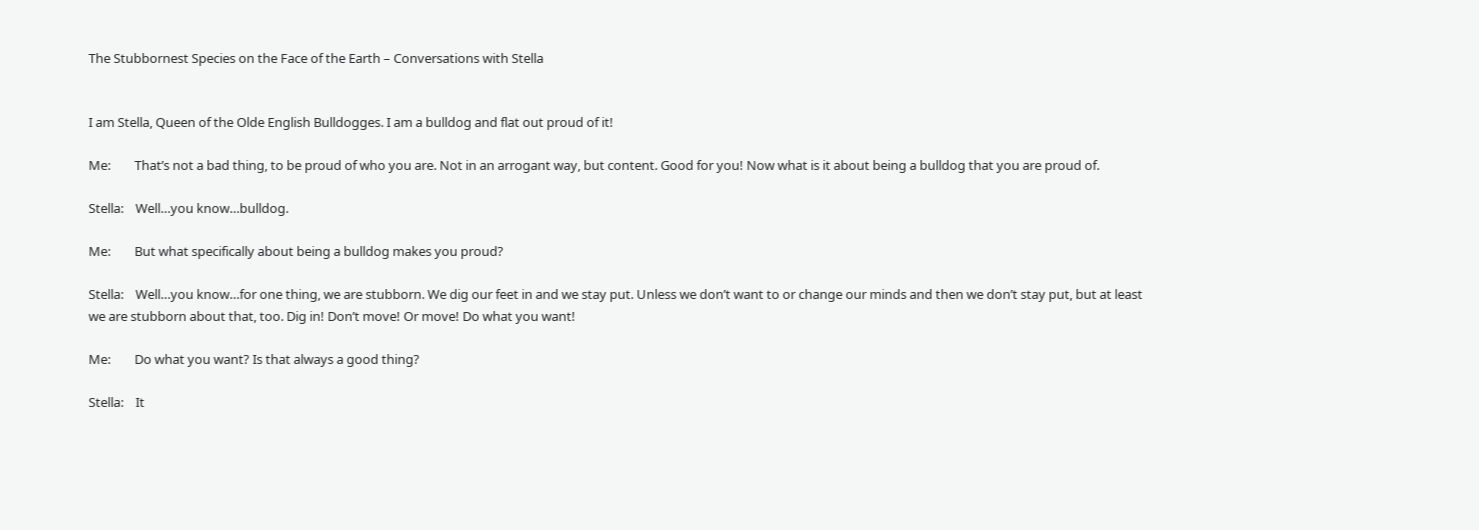The Stubbornest Species on the Face of the Earth – Conversations with Stella


I am Stella, Queen of the Olde English Bulldogges. I am a bulldog and flat out proud of it!

Me:        That’s not a bad thing, to be proud of who you are. Not in an arrogant way, but content. Good for you! Now what is it about being a bulldog that you are proud of.

Stella:    Well…you know…bulldog.

Me:        But what specifically about being a bulldog makes you proud?

Stella:    Well…you know…for one thing, we are stubborn. We dig our feet in and we stay put. Unless we don’t want to or change our minds and then we don’t stay put, but at least we are stubborn about that, too. Dig in! Don’t move! Or move! Do what you want!

Me:        Do what you want? Is that always a good thing?

Stella:    It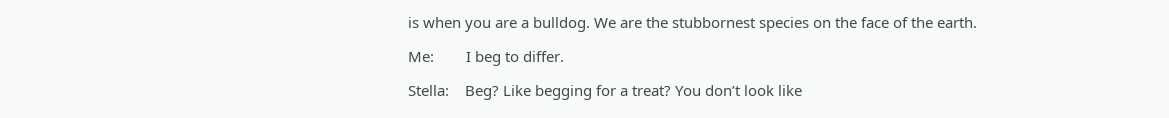is when you are a bulldog. We are the stubbornest species on the face of the earth.

Me:        I beg to differ.

Stella:    Beg? Like begging for a treat? You don’t look like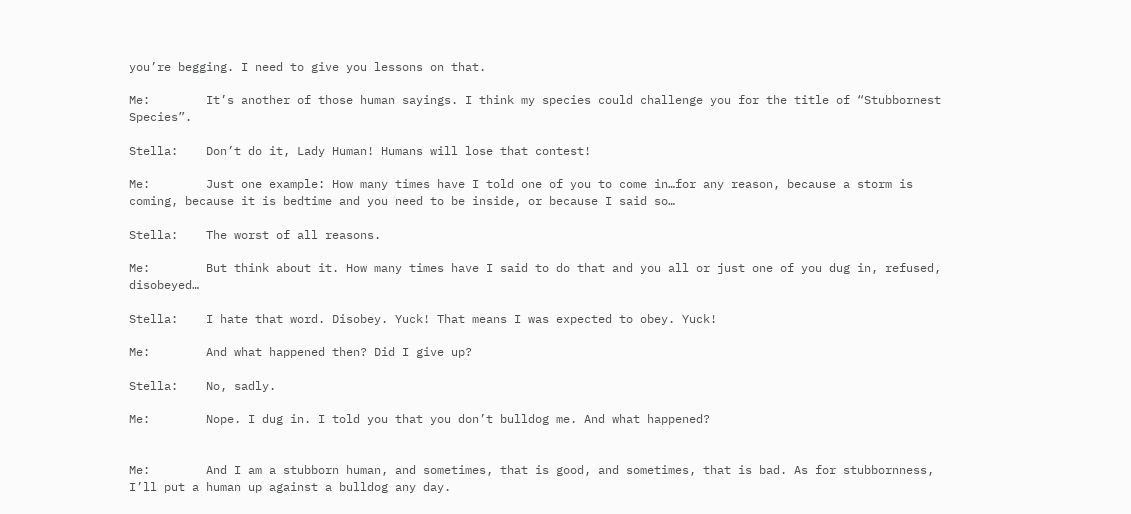you’re begging. I need to give you lessons on that.

Me:        It’s another of those human sayings. I think my species could challenge you for the title of “Stubbornest Species”.

Stella:    Don’t do it, Lady Human! Humans will lose that contest!

Me:        Just one example: How many times have I told one of you to come in…for any reason, because a storm is coming, because it is bedtime and you need to be inside, or because I said so…

Stella:    The worst of all reasons.

Me:        But think about it. How many times have I said to do that and you all or just one of you dug in, refused, disobeyed…

Stella:    I hate that word. Disobey. Yuck! That means I was expected to obey. Yuck!

Me:        And what happened then? Did I give up?

Stella:    No, sadly.

Me:        Nope. I dug in. I told you that you don’t bulldog me. And what happened?


Me:        And I am a stubborn human, and sometimes, that is good, and sometimes, that is bad. As for stubbornness, I’ll put a human up against a bulldog any day.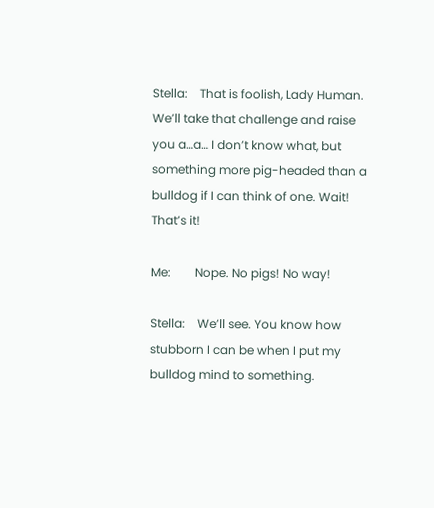Stella:    That is foolish, Lady Human. We’ll take that challenge and raise you a…a… I don’t know what, but something more pig-headed than a bulldog if I can think of one. Wait! That’s it!

Me:        Nope. No pigs! No way!

Stella:    We’ll see. You know how stubborn I can be when I put my bulldog mind to something.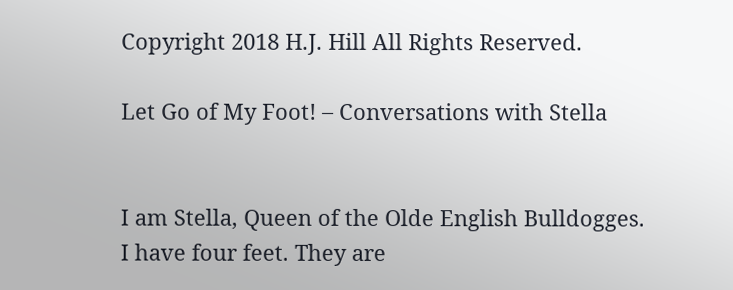Copyright 2018 H.J. Hill All Rights Reserved.

Let Go of My Foot! – Conversations with Stella


I am Stella, Queen of the Olde English Bulldogges. I have four feet. They are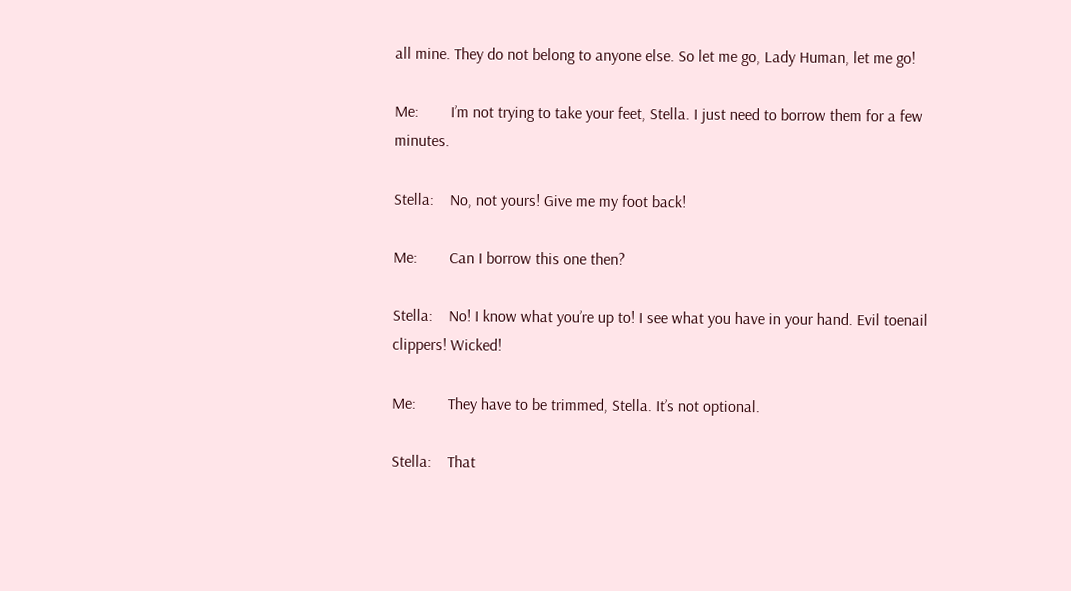all mine. They do not belong to anyone else. So let me go, Lady Human, let me go!

Me:        I’m not trying to take your feet, Stella. I just need to borrow them for a few minutes.

Stella:    No, not yours! Give me my foot back!

Me:        Can I borrow this one then?

Stella:    No! I know what you’re up to! I see what you have in your hand. Evil toenail clippers! Wicked!

Me:        They have to be trimmed, Stella. It’s not optional.

Stella:    That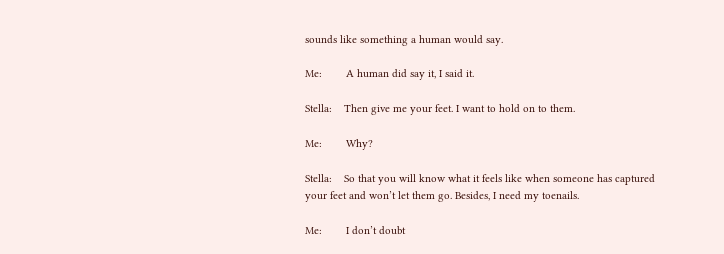sounds like something a human would say.

Me:        A human did say it, I said it.

Stella:    Then give me your feet. I want to hold on to them.

Me:        Why?

Stella:    So that you will know what it feels like when someone has captured your feet and won’t let them go. Besides, I need my toenails.

Me:        I don’t doubt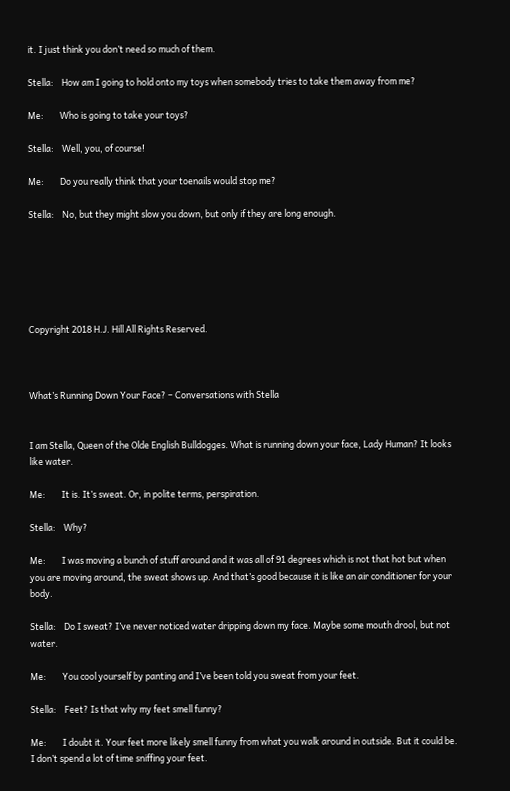it. I just think you don’t need so much of them.

Stella:    How am I going to hold onto my toys when somebody tries to take them away from me?

Me:        Who is going to take your toys?

Stella:    Well, you, of course!

Me:        Do you really think that your toenails would stop me?

Stella:    No, but they might slow you down, but only if they are long enough.






Copyright 2018 H.J. Hill All Rights Reserved.



What’s Running Down Your Face? – Conversations with Stella


I am Stella, Queen of the Olde English Bulldogges. What is running down your face, Lady Human? It looks like water.

Me:        It is. It’s sweat. Or, in polite terms, perspiration.

Stella:    Why?

Me:        I was moving a bunch of stuff around and it was all of 91 degrees which is not that hot but when you are moving around, the sweat shows up. And that’s good because it is like an air conditioner for your body.

Stella:    Do I sweat? I’ve never noticed water dripping down my face. Maybe some mouth drool, but not water.

Me:        You cool yourself by panting and I’ve been told you sweat from your feet.

Stella:    Feet? Is that why my feet smell funny?

Me:        I doubt it. Your feet more likely smell funny from what you walk around in outside. But it could be. I don’t spend a lot of time sniffing your feet.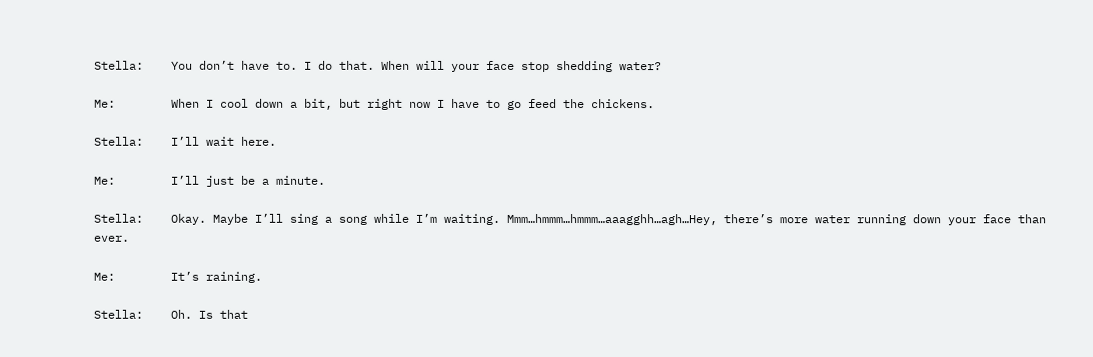Stella:    You don’t have to. I do that. When will your face stop shedding water?

Me:        When I cool down a bit, but right now I have to go feed the chickens.

Stella:    I’ll wait here.

Me:        I’ll just be a minute.

Stella:    Okay. Maybe I’ll sing a song while I’m waiting. Mmm…hmmm…hmmm…aaagghh…agh…Hey, there’s more water running down your face than ever.

Me:        It’s raining.

Stella:    Oh. Is that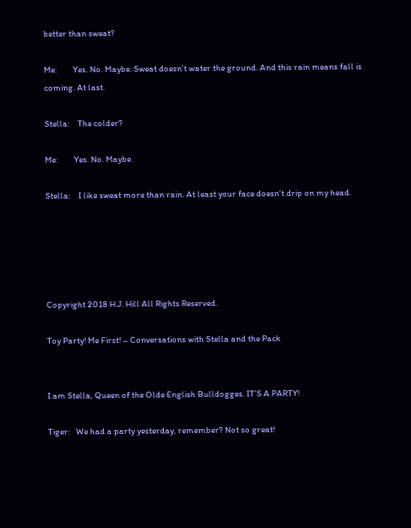better than sweat?

Me:        Yes. No. Maybe. Sweat doesn’t water the ground. And this rain means fall is coming. At last.

Stella:    The colder?

Me:        Yes. No. Maybe.

Stella:    I like sweat more than rain. At least your face doesn’t drip on my head.





Copyright 2018 H.J. Hill All Rights Reserved.

Toy Party! Me First! – Conversations with Stella and the Pack


I am Stella, Queen of the Olde English Bulldogges. IT’S A PARTY!

Tiger:   We had a party yesterday, remember? Not so great!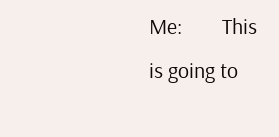Me:        This is going to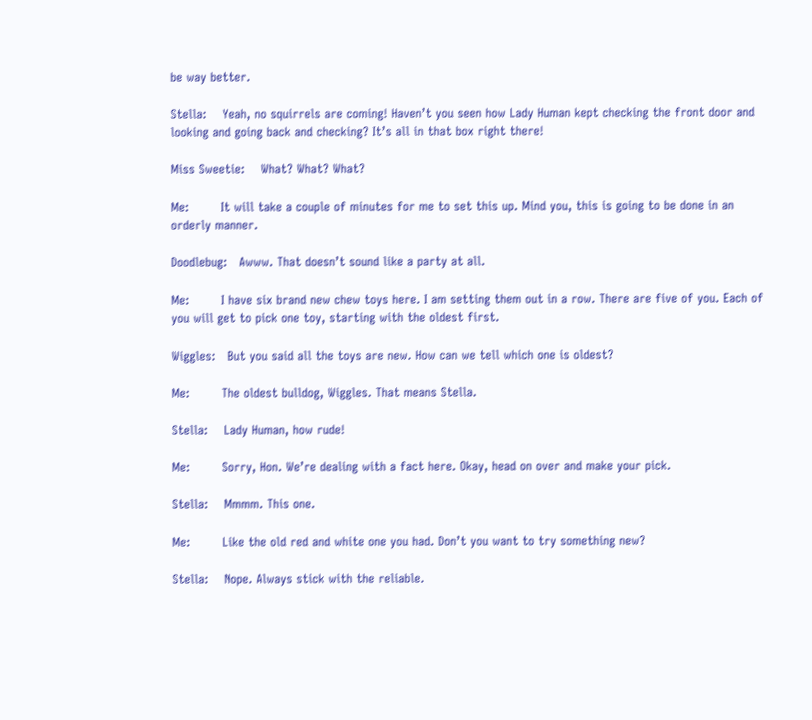be way better.

Stella:    Yeah, no squirrels are coming! Haven’t you seen how Lady Human kept checking the front door and looking and going back and checking? It’s all in that box right there!

Miss Sweetie:    What? What? What?

Me:        It will take a couple of minutes for me to set this up. Mind you, this is going to be done in an orderly manner.

Doodlebug:   Awww. That doesn’t sound like a party at all.

Me:        I have six brand new chew toys here. I am setting them out in a row. There are five of you. Each of you will get to pick one toy, starting with the oldest first.

Wiggles:   But you said all the toys are new. How can we tell which one is oldest?

Me:        The oldest bulldog, Wiggles. That means Stella.

Stella:    Lady Human, how rude!

Me:        Sorry, Hon. We’re dealing with a fact here. Okay, head on over and make your pick.

Stella:    Mmmm. This one.

Me:        Like the old red and white one you had. Don’t you want to try something new?

Stella:    Nope. Always stick with the reliable.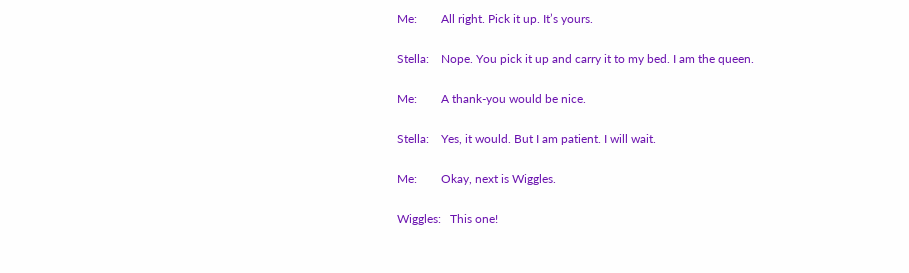Me:        All right. Pick it up. It’s yours.

Stella:    Nope. You pick it up and carry it to my bed. I am the queen.

Me:        A thank-you would be nice.

Stella:    Yes, it would. But I am patient. I will wait.

Me:        Okay, next is Wiggles.

Wiggles:   This one!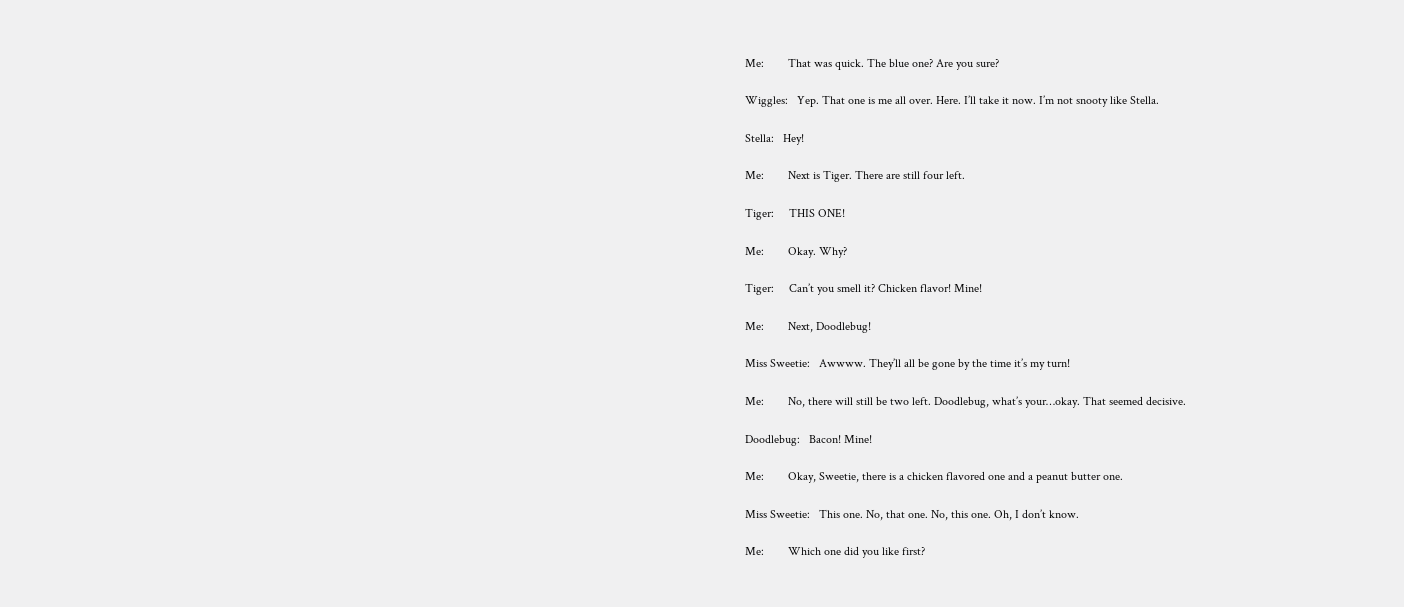Me:        That was quick. The blue one? Are you sure?

Wiggles:   Yep. That one is me all over. Here. I’ll take it now. I’m not snooty like Stella.

Stella:   Hey!

Me:        Next is Tiger. There are still four left.

Tiger:     THIS ONE!

Me:        Okay. Why?

Tiger:     Can’t you smell it? Chicken flavor! Mine!

Me:        Next, Doodlebug!

Miss Sweetie:   Awwww. They’ll all be gone by the time it’s my turn!

Me:        No, there will still be two left. Doodlebug, what’s your…okay. That seemed decisive.

Doodlebug:   Bacon! Mine!

Me:        Okay, Sweetie, there is a chicken flavored one and a peanut butter one.

Miss Sweetie:   This one. No, that one. No, this one. Oh, I don’t know.

Me:        Which one did you like first?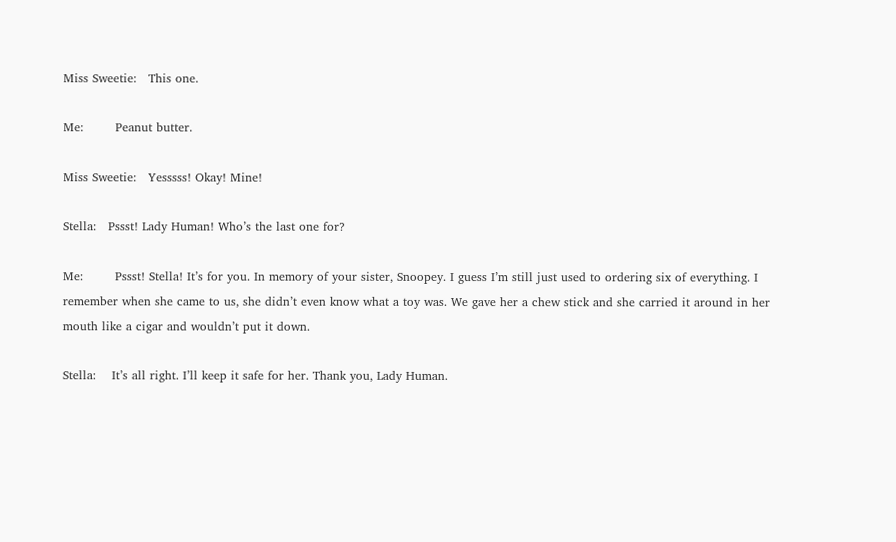Miss Sweetie:   This one.

Me:        Peanut butter.

Miss Sweetie:   Yesssss! Okay! Mine!

Stella:   Pssst! Lady Human! Who’s the last one for?

Me:        Pssst! Stella! It’s for you. In memory of your sister, Snoopey. I guess I’m still just used to ordering six of everything. I remember when she came to us, she didn’t even know what a toy was. We gave her a chew stick and she carried it around in her mouth like a cigar and wouldn’t put it down.

Stella:    It’s all right. I’ll keep it safe for her. Thank you, Lady Human.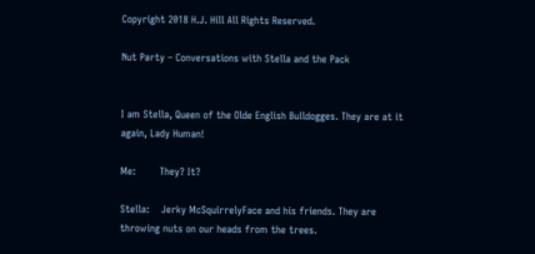Copyright 2018 H.J. Hill All Rights Reserved.

Nut Party – Conversations with Stella and the Pack


I am Stella, Queen of the Olde English Bulldogges. They are at it again, Lady Human!

Me:        They? It?

Stella:    Jerky McSquirrelyFace and his friends. They are throwing nuts on our heads from the trees.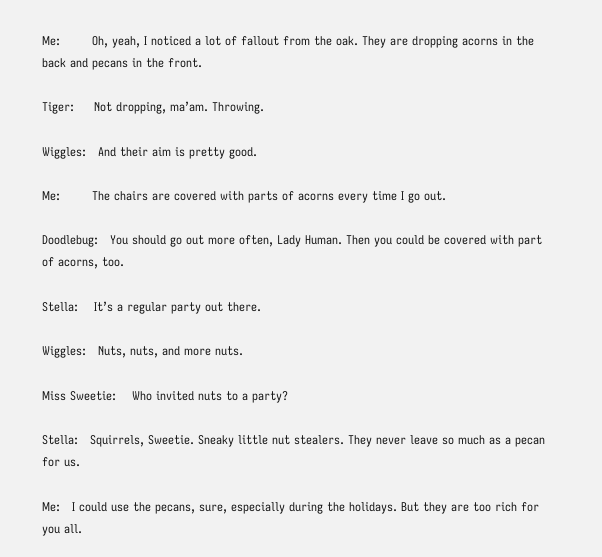Me:        Oh, yeah, I noticed a lot of fallout from the oak. They are dropping acorns in the back and pecans in the front.

Tiger:     Not dropping, ma’am. Throwing.

Wiggles:   And their aim is pretty good.

Me:        The chairs are covered with parts of acorns every time I go out.

Doodlebug:   You should go out more often, Lady Human. Then you could be covered with part of acorns, too.

Stella:    It’s a regular party out there.

Wiggles:   Nuts, nuts, and more nuts.

Miss Sweetie:    Who invited nuts to a party?

Stella:   Squirrels, Sweetie. Sneaky little nut stealers. They never leave so much as a pecan for us.

Me:   I could use the pecans, sure, especially during the holidays. But they are too rich for you all.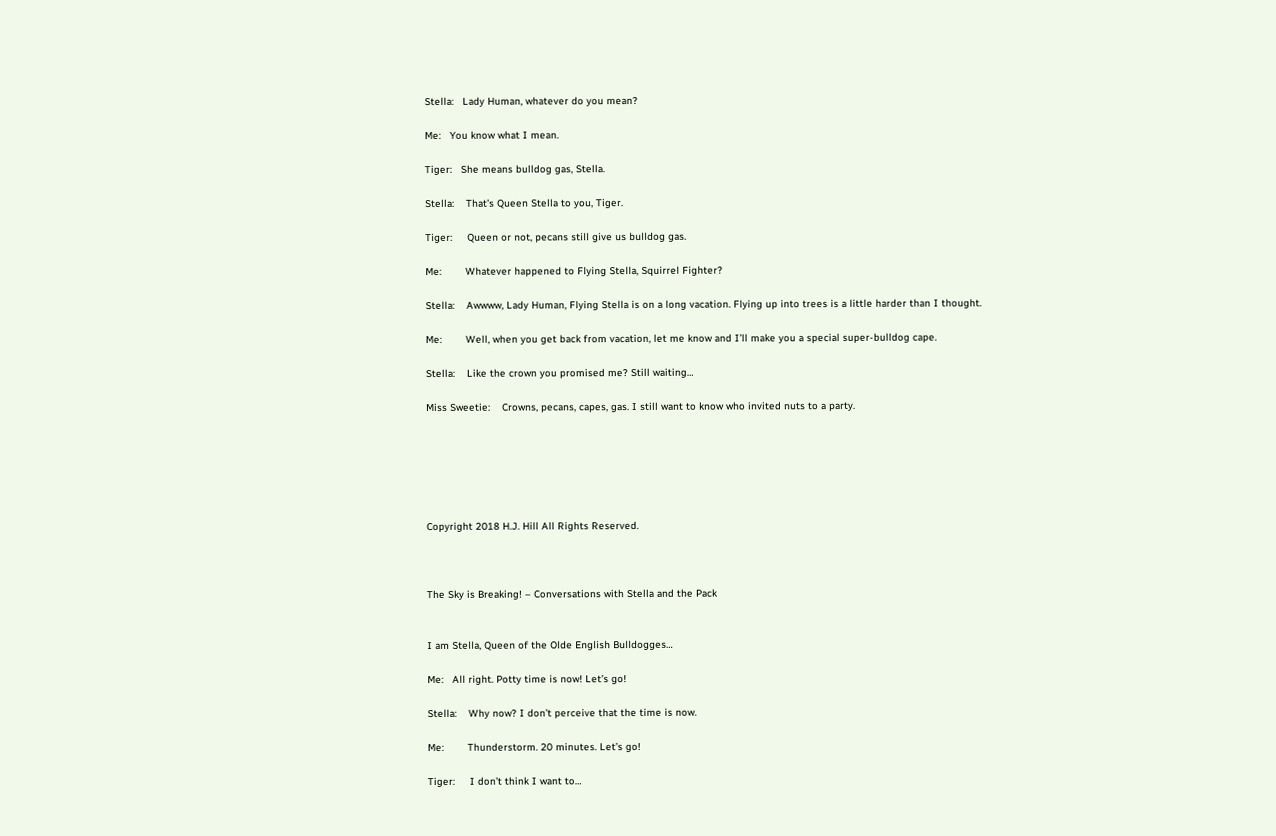Stella:   Lady Human, whatever do you mean?

Me:   You know what I mean.

Tiger:   She means bulldog gas, Stella.

Stella:    That’s Queen Stella to you, Tiger.

Tiger:     Queen or not, pecans still give us bulldog gas.

Me:        Whatever happened to Flying Stella, Squirrel Fighter?

Stella:    Awwww, Lady Human, Flying Stella is on a long vacation. Flying up into trees is a little harder than I thought.

Me:        Well, when you get back from vacation, let me know and I’ll make you a special super-bulldog cape.

Stella:    Like the crown you promised me? Still waiting…

Miss Sweetie:    Crowns, pecans, capes, gas. I still want to know who invited nuts to a party.






Copyright 2018 H.J. Hill All Rights Reserved.



The Sky is Breaking! – Conversations with Stella and the Pack


I am Stella, Queen of the Olde English Bulldogges…

Me:   All right. Potty time is now! Let’s go!

Stella:    Why now? I don’t perceive that the time is now.

Me:        Thunderstorm. 20 minutes. Let’s go!

Tiger:     I don’t think I want to…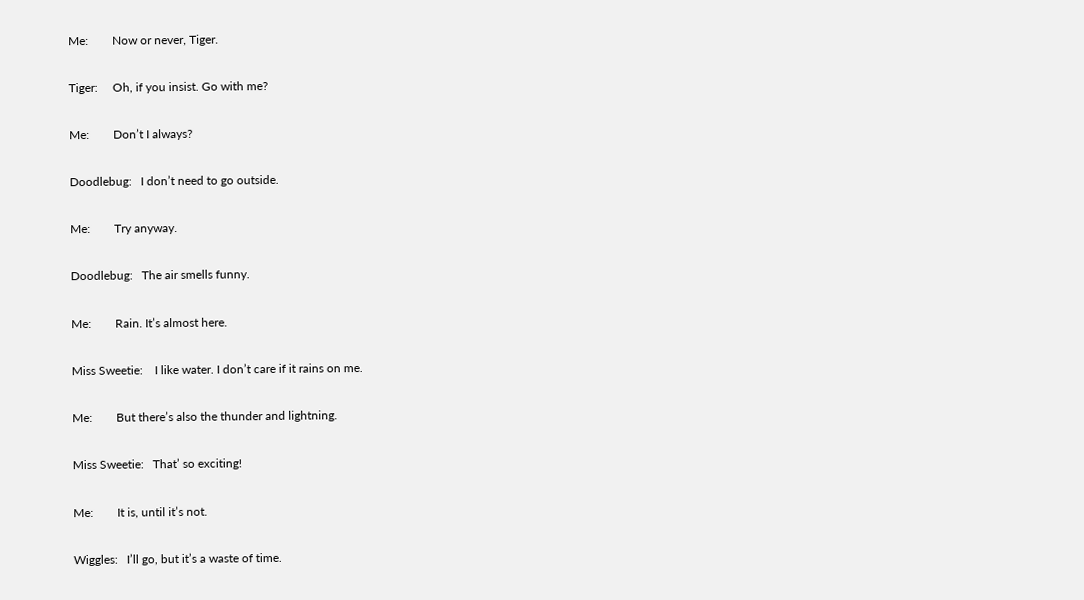Me:        Now or never, Tiger.

Tiger:     Oh, if you insist. Go with me?

Me:        Don’t I always?

Doodlebug:   I don’t need to go outside.

Me:        Try anyway.

Doodlebug:   The air smells funny.

Me:        Rain. It’s almost here.

Miss Sweetie:    I like water. I don’t care if it rains on me.

Me:        But there’s also the thunder and lightning.

Miss Sweetie:   That’ so exciting!

Me:        It is, until it’s not.

Wiggles:   I’ll go, but it’s a waste of time.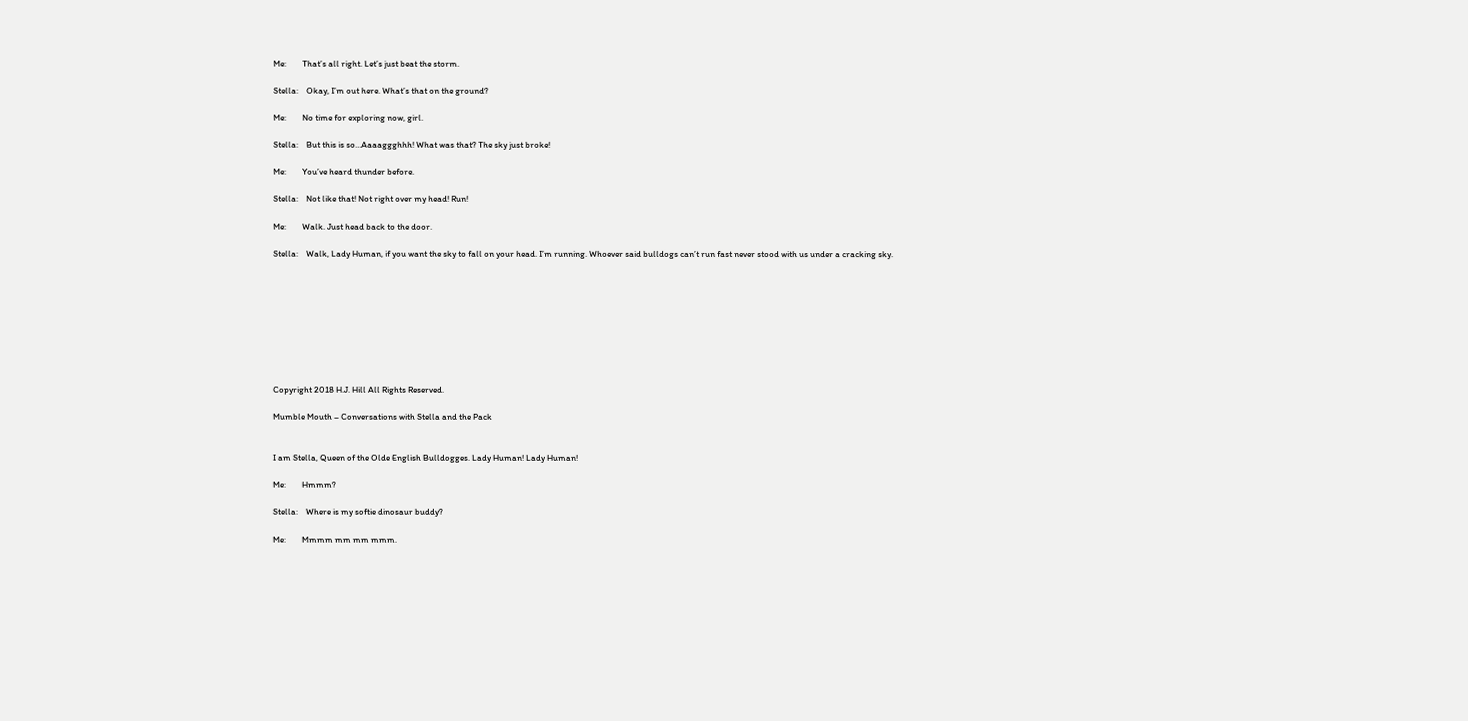Me:        That’s all right. Let’s just beat the storm.

Stella:    Okay, I’m out here. What’s that on the ground?

Me:        No time for exploring now, girl.

Stella:    But this is so…Aaaaggghhh! What was that? The sky just broke!

Me:        You’ve heard thunder before.

Stella:    Not like that! Not right over my head! Run!

Me:        Walk. Just head back to the door.

Stella:    Walk, Lady Human, if you want the sky to fall on your head. I’m running. Whoever said bulldogs can’t run fast never stood with us under a cracking sky.









Copyright 2018 H.J. Hill All Rights Reserved.

Mumble Mouth – Conversations with Stella and the Pack


I am Stella, Queen of the Olde English Bulldogges. Lady Human! Lady Human!

Me:        Hmmm?

Stella:    Where is my softie dinosaur buddy?

Me:        Mmmm mm mm mmm.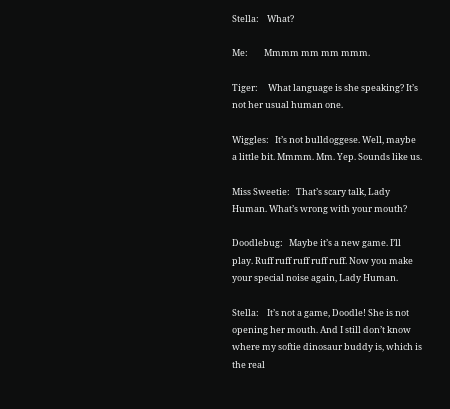Stella:    What?

Me:        Mmmm mm mm mmm.

Tiger:     What language is she speaking? It’s not her usual human one.

Wiggles:   It’s not bulldoggese. Well, maybe a little bit. Mmmm. Mm. Yep. Sounds like us.

Miss Sweetie:   That’s scary talk, Lady Human. What’s wrong with your mouth?

Doodlebug:   Maybe it’s a new game. I’ll play. Ruff ruff ruff ruff ruff. Now you make your special noise again, Lady Human.

Stella:    It’s not a game, Doodle! She is not opening her mouth. And I still don’t know where my softie dinosaur buddy is, which is the real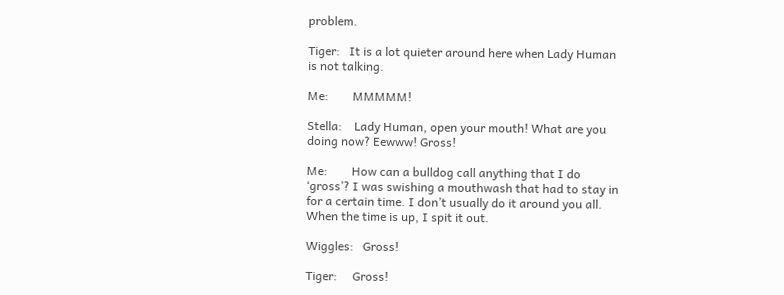problem.

Tiger:   It is a lot quieter around here when Lady Human is not talking.

Me:        MMMMM!

Stella:    Lady Human, open your mouth! What are you doing now? Eewww! Gross!

Me:        How can a bulldog call anything that I do ‘gross’? I was swishing a mouthwash that had to stay in for a certain time. I don’t usually do it around you all. When the time is up, I spit it out.

Wiggles:   Gross!

Tiger:     Gross!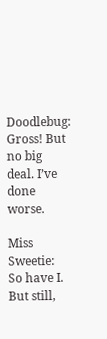Doodlebug:   Gross! But no big deal. I’ve done worse.

Miss Sweetie:   So have I. But still,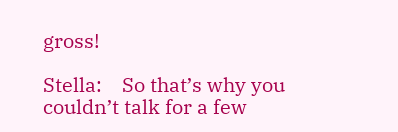gross!

Stella:    So that’s why you couldn’t talk for a few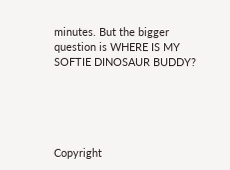minutes. But the bigger question is WHERE IS MY SOFTIE DINOSAUR BUDDY?





Copyright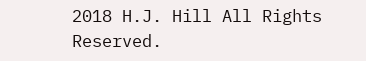2018 H.J. Hill All Rights Reserved.